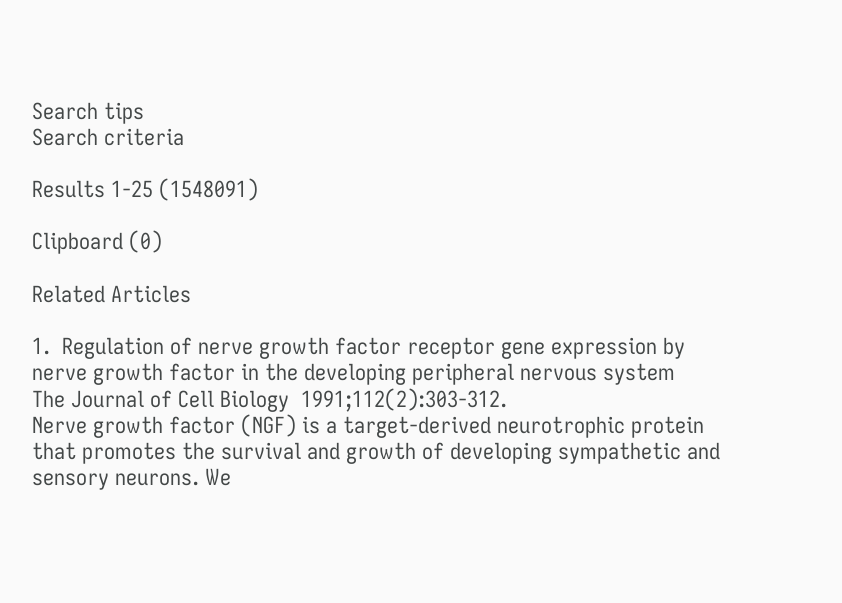Search tips
Search criteria

Results 1-25 (1548091)

Clipboard (0)

Related Articles

1.  Regulation of nerve growth factor receptor gene expression by nerve growth factor in the developing peripheral nervous system
The Journal of Cell Biology  1991;112(2):303-312.
Nerve growth factor (NGF) is a target-derived neurotrophic protein that promotes the survival and growth of developing sympathetic and sensory neurons. We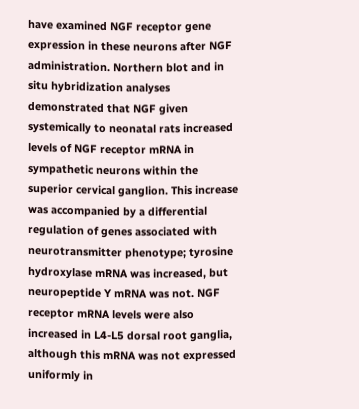have examined NGF receptor gene expression in these neurons after NGF administration. Northern blot and in situ hybridization analyses demonstrated that NGF given systemically to neonatal rats increased levels of NGF receptor mRNA in sympathetic neurons within the superior cervical ganglion. This increase was accompanied by a differential regulation of genes associated with neurotransmitter phenotype; tyrosine hydroxylase mRNA was increased, but neuropeptide Y mRNA was not. NGF receptor mRNA levels were also increased in L4-L5 dorsal root ganglia, although this mRNA was not expressed uniformly in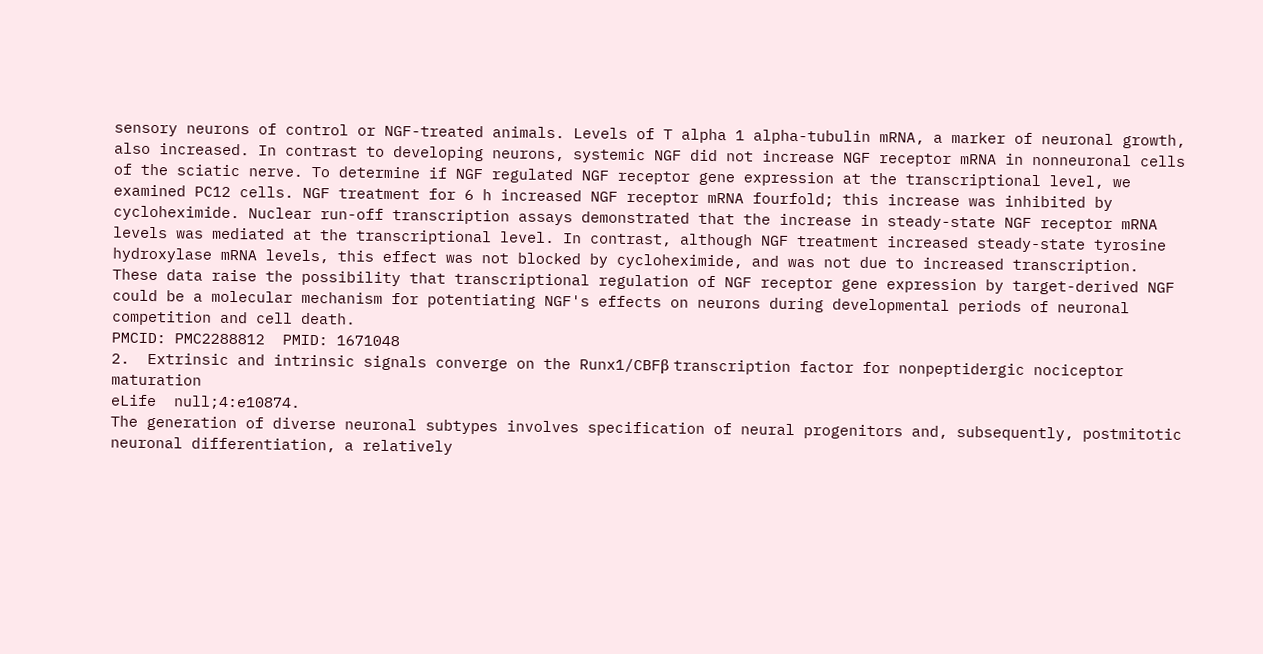sensory neurons of control or NGF-treated animals. Levels of T alpha 1 alpha-tubulin mRNA, a marker of neuronal growth, also increased. In contrast to developing neurons, systemic NGF did not increase NGF receptor mRNA in nonneuronal cells of the sciatic nerve. To determine if NGF regulated NGF receptor gene expression at the transcriptional level, we examined PC12 cells. NGF treatment for 6 h increased NGF receptor mRNA fourfold; this increase was inhibited by cycloheximide. Nuclear run-off transcription assays demonstrated that the increase in steady-state NGF receptor mRNA levels was mediated at the transcriptional level. In contrast, although NGF treatment increased steady-state tyrosine hydroxylase mRNA levels, this effect was not blocked by cycloheximide, and was not due to increased transcription. These data raise the possibility that transcriptional regulation of NGF receptor gene expression by target-derived NGF could be a molecular mechanism for potentiating NGF's effects on neurons during developmental periods of neuronal competition and cell death.
PMCID: PMC2288812  PMID: 1671048
2.  Extrinsic and intrinsic signals converge on the Runx1/CBFβ transcription factor for nonpeptidergic nociceptor maturation
eLife  null;4:e10874.
The generation of diverse neuronal subtypes involves specification of neural progenitors and, subsequently, postmitotic neuronal differentiation, a relatively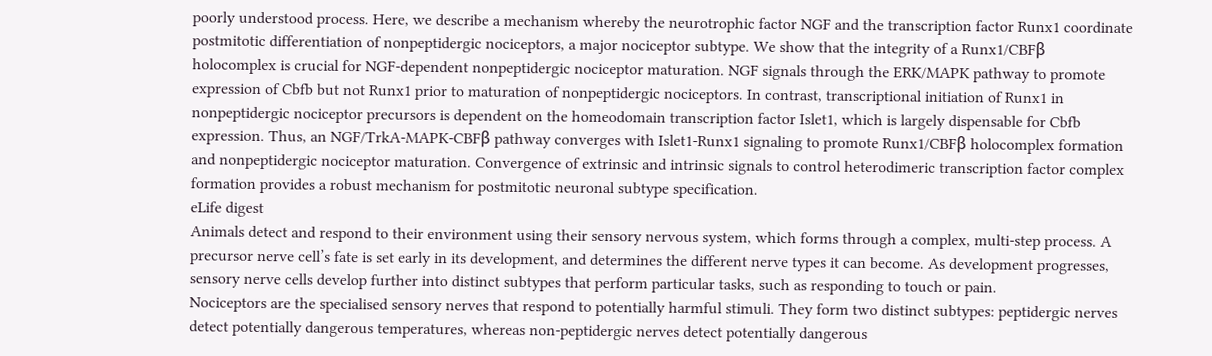poorly understood process. Here, we describe a mechanism whereby the neurotrophic factor NGF and the transcription factor Runx1 coordinate postmitotic differentiation of nonpeptidergic nociceptors, a major nociceptor subtype. We show that the integrity of a Runx1/CBFβ holocomplex is crucial for NGF-dependent nonpeptidergic nociceptor maturation. NGF signals through the ERK/MAPK pathway to promote expression of Cbfb but not Runx1 prior to maturation of nonpeptidergic nociceptors. In contrast, transcriptional initiation of Runx1 in nonpeptidergic nociceptor precursors is dependent on the homeodomain transcription factor Islet1, which is largely dispensable for Cbfb expression. Thus, an NGF/TrkA-MAPK-CBFβ pathway converges with Islet1-Runx1 signaling to promote Runx1/CBFβ holocomplex formation and nonpeptidergic nociceptor maturation. Convergence of extrinsic and intrinsic signals to control heterodimeric transcription factor complex formation provides a robust mechanism for postmitotic neuronal subtype specification.
eLife digest
Animals detect and respond to their environment using their sensory nervous system, which forms through a complex, multi-step process. A precursor nerve cell’s fate is set early in its development, and determines the different nerve types it can become. As development progresses, sensory nerve cells develop further into distinct subtypes that perform particular tasks, such as responding to touch or pain.
Nociceptors are the specialised sensory nerves that respond to potentially harmful stimuli. They form two distinct subtypes: peptidergic nerves detect potentially dangerous temperatures, whereas non-peptidergic nerves detect potentially dangerous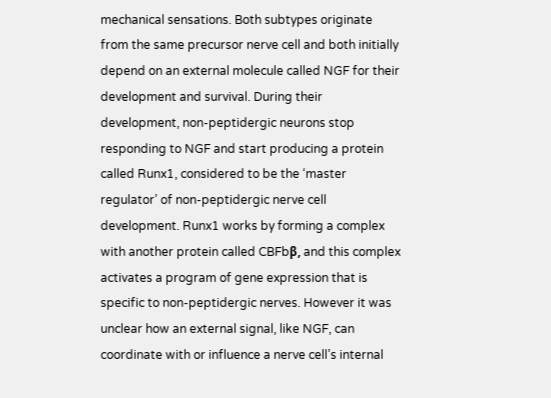mechanical sensations. Both subtypes originate from the same precursor nerve cell and both initially depend on an external molecule called NGF for their development and survival. During their development, non-peptidergic neurons stop responding to NGF and start producing a protein called Runx1, considered to be the ‘master regulator’ of non-peptidergic nerve cell development. Runx1 works by forming a complex with another protein called CBFbβ, and this complex activates a program of gene expression that is specific to non-peptidergic nerves. However it was unclear how an external signal, like NGF, can coordinate with or influence a nerve cell’s internal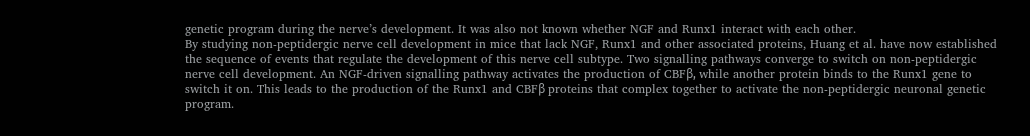genetic program during the nerve’s development. It was also not known whether NGF and Runx1 interact with each other.
By studying non-peptidergic nerve cell development in mice that lack NGF, Runx1 and other associated proteins, Huang et al. have now established the sequence of events that regulate the development of this nerve cell subtype. Two signalling pathways converge to switch on non-peptidergic nerve cell development. An NGF-driven signalling pathway activates the production of CBFβ, while another protein binds to the Runx1 gene to switch it on. This leads to the production of the Runx1 and CBFβ proteins that complex together to activate the non-peptidergic neuronal genetic program.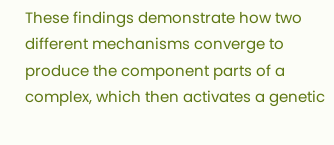These findings demonstrate how two different mechanisms converge to produce the component parts of a complex, which then activates a genetic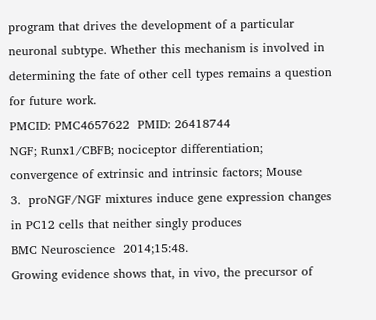program that drives the development of a particular neuronal subtype. Whether this mechanism is involved in determining the fate of other cell types remains a question for future work.
PMCID: PMC4657622  PMID: 26418744
NGF; Runx1/CBFB; nociceptor differentiation; convergence of extrinsic and intrinsic factors; Mouse
3.  proNGF/NGF mixtures induce gene expression changes in PC12 cells that neither singly produces
BMC Neuroscience  2014;15:48.
Growing evidence shows that, in vivo, the precursor of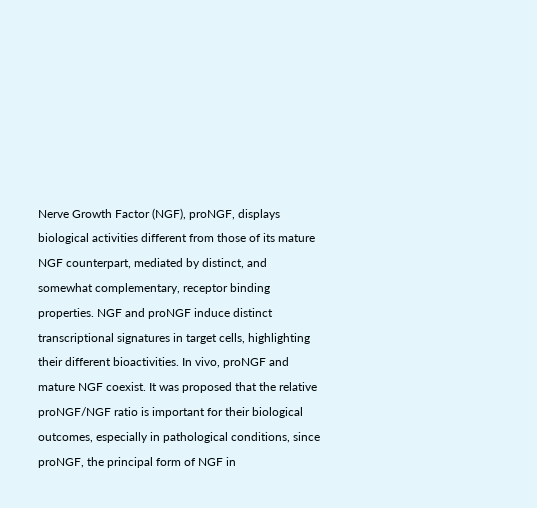Nerve Growth Factor (NGF), proNGF, displays biological activities different from those of its mature NGF counterpart, mediated by distinct, and somewhat complementary, receptor binding properties. NGF and proNGF induce distinct transcriptional signatures in target cells, highlighting their different bioactivities. In vivo, proNGF and mature NGF coexist. It was proposed that the relative proNGF/NGF ratio is important for their biological outcomes, especially in pathological conditions, since proNGF, the principal form of NGF in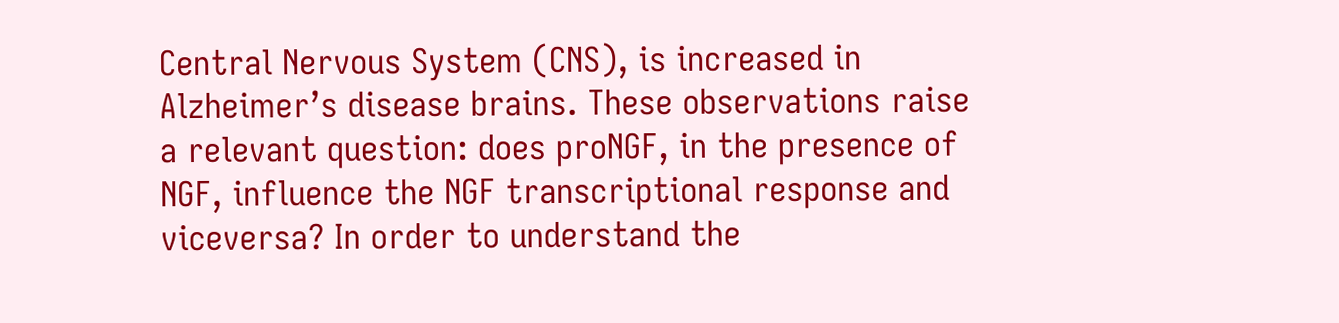Central Nervous System (CNS), is increased in Alzheimer’s disease brains. These observations raise a relevant question: does proNGF, in the presence of NGF, influence the NGF transcriptional response and viceversa? In order to understand the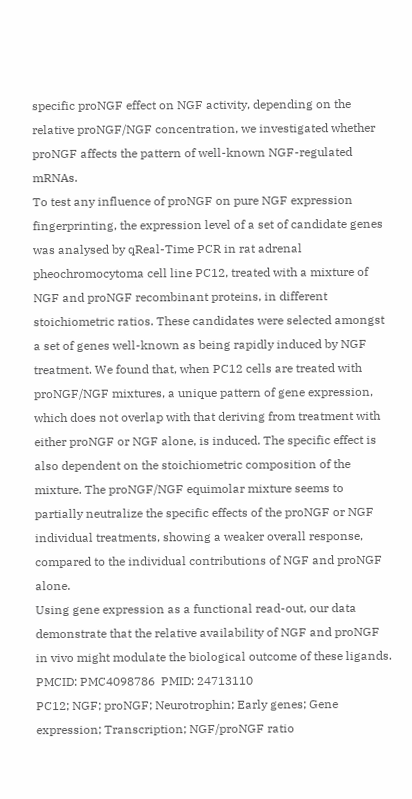specific proNGF effect on NGF activity, depending on the relative proNGF/NGF concentration, we investigated whether proNGF affects the pattern of well-known NGF-regulated mRNAs.
To test any influence of proNGF on pure NGF expression fingerprinting, the expression level of a set of candidate genes was analysed by qReal-Time PCR in rat adrenal pheochromocytoma cell line PC12, treated with a mixture of NGF and proNGF recombinant proteins, in different stoichiometric ratios. These candidates were selected amongst a set of genes well-known as being rapidly induced by NGF treatment. We found that, when PC12 cells are treated with proNGF/NGF mixtures, a unique pattern of gene expression, which does not overlap with that deriving from treatment with either proNGF or NGF alone, is induced. The specific effect is also dependent on the stoichiometric composition of the mixture. The proNGF/NGF equimolar mixture seems to partially neutralize the specific effects of the proNGF or NGF individual treatments, showing a weaker overall response, compared to the individual contributions of NGF and proNGF alone.
Using gene expression as a functional read-out, our data demonstrate that the relative availability of NGF and proNGF in vivo might modulate the biological outcome of these ligands.
PMCID: PMC4098786  PMID: 24713110
PC12; NGF; proNGF; Neurotrophin; Early genes; Gene expression; Transcription; NGF/proNGF ratio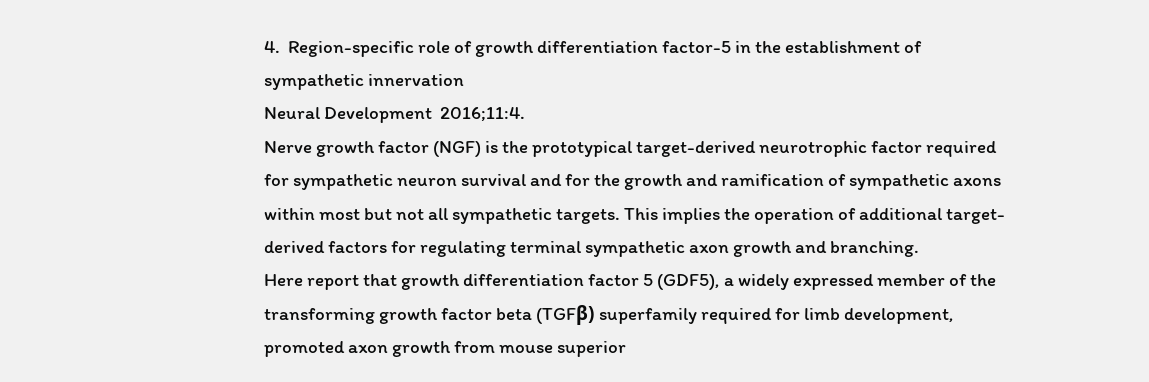4.  Region-specific role of growth differentiation factor-5 in the establishment of sympathetic innervation
Neural Development  2016;11:4.
Nerve growth factor (NGF) is the prototypical target-derived neurotrophic factor required for sympathetic neuron survival and for the growth and ramification of sympathetic axons within most but not all sympathetic targets. This implies the operation of additional target-derived factors for regulating terminal sympathetic axon growth and branching.
Here report that growth differentiation factor 5 (GDF5), a widely expressed member of the transforming growth factor beta (TGFβ) superfamily required for limb development, promoted axon growth from mouse superior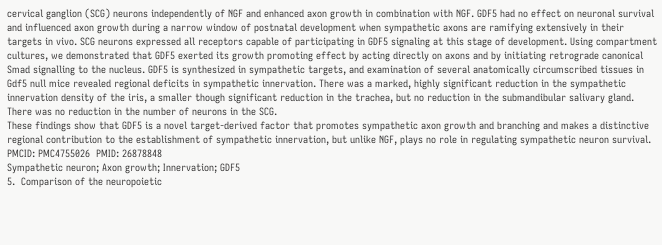cervical ganglion (SCG) neurons independently of NGF and enhanced axon growth in combination with NGF. GDF5 had no effect on neuronal survival and influenced axon growth during a narrow window of postnatal development when sympathetic axons are ramifying extensively in their targets in vivo. SCG neurons expressed all receptors capable of participating in GDF5 signaling at this stage of development. Using compartment cultures, we demonstrated that GDF5 exerted its growth promoting effect by acting directly on axons and by initiating retrograde canonical Smad signalling to the nucleus. GDF5 is synthesized in sympathetic targets, and examination of several anatomically circumscribed tissues in Gdf5 null mice revealed regional deficits in sympathetic innervation. There was a marked, highly significant reduction in the sympathetic innervation density of the iris, a smaller though significant reduction in the trachea, but no reduction in the submandibular salivary gland. There was no reduction in the number of neurons in the SCG.
These findings show that GDF5 is a novel target-derived factor that promotes sympathetic axon growth and branching and makes a distinctive regional contribution to the establishment of sympathetic innervation, but unlike NGF, plays no role in regulating sympathetic neuron survival.
PMCID: PMC4755026  PMID: 26878848
Sympathetic neuron; Axon growth; Innervation; GDF5
5.  Comparison of the neuropoietic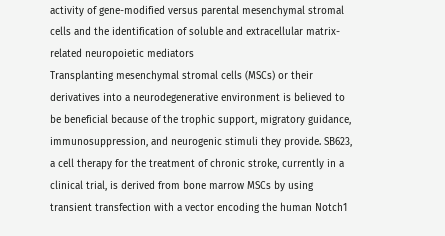activity of gene-modified versus parental mesenchymal stromal cells and the identification of soluble and extracellular matrix-related neuropoietic mediators
Transplanting mesenchymal stromal cells (MSCs) or their derivatives into a neurodegenerative environment is believed to be beneficial because of the trophic support, migratory guidance, immunosuppression, and neurogenic stimuli they provide. SB623, a cell therapy for the treatment of chronic stroke, currently in a clinical trial, is derived from bone marrow MSCs by using transient transfection with a vector encoding the human Notch1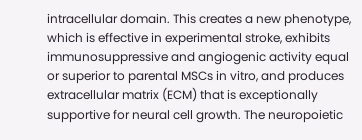intracellular domain. This creates a new phenotype, which is effective in experimental stroke, exhibits immunosuppressive and angiogenic activity equal or superior to parental MSCs in vitro, and produces extracellular matrix (ECM) that is exceptionally supportive for neural cell growth. The neuropoietic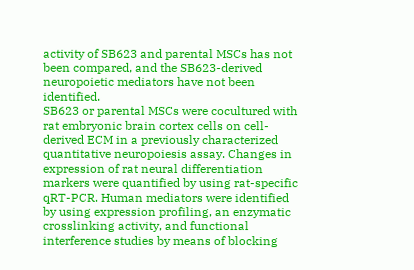activity of SB623 and parental MSCs has not been compared, and the SB623-derived neuropoietic mediators have not been identified.
SB623 or parental MSCs were cocultured with rat embryonic brain cortex cells on cell-derived ECM in a previously characterized quantitative neuropoiesis assay. Changes in expression of rat neural differentiation markers were quantified by using rat-specific qRT-PCR. Human mediators were identified by using expression profiling, an enzymatic crosslinking activity, and functional interference studies by means of blocking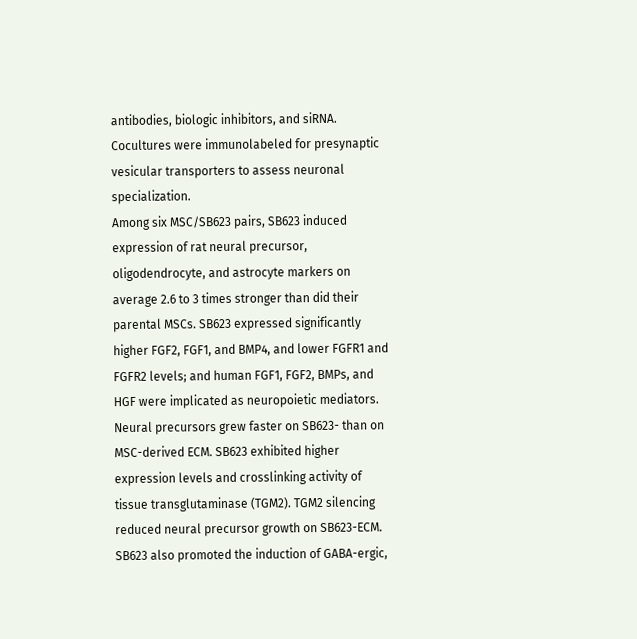antibodies, biologic inhibitors, and siRNA. Cocultures were immunolabeled for presynaptic vesicular transporters to assess neuronal specialization.
Among six MSC/SB623 pairs, SB623 induced expression of rat neural precursor, oligodendrocyte, and astrocyte markers on average 2.6 to 3 times stronger than did their parental MSCs. SB623 expressed significantly higher FGF2, FGF1, and BMP4, and lower FGFR1 and FGFR2 levels; and human FGF1, FGF2, BMPs, and HGF were implicated as neuropoietic mediators. Neural precursors grew faster on SB623- than on MSC-derived ECM. SB623 exhibited higher expression levels and crosslinking activity of tissue transglutaminase (TGM2). TGM2 silencing reduced neural precursor growth on SB623-ECM. SB623 also promoted the induction of GABA-ergic,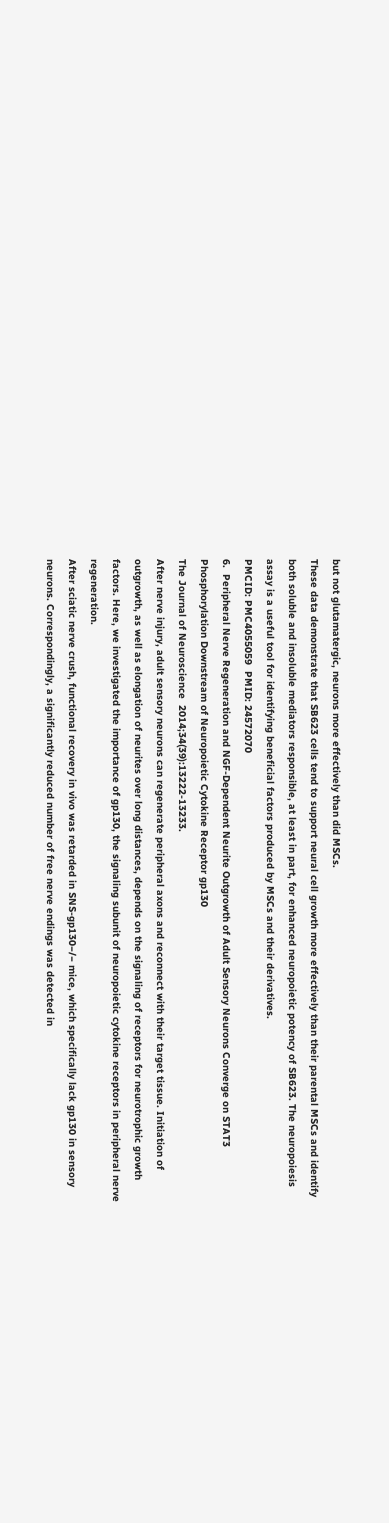but not glutamatergic, neurons more effectively than did MSCs.
These data demonstrate that SB623 cells tend to support neural cell growth more effectively than their parental MSCs and identify both soluble and insoluble mediators responsible, at least in part, for enhanced neuropoietic potency of SB623. The neuropoiesis assay is a useful tool for identifying beneficial factors produced by MSCs and their derivatives.
PMCID: PMC4055059  PMID: 24572070
6.  Peripheral Nerve Regeneration and NGF-Dependent Neurite Outgrowth of Adult Sensory Neurons Converge on STAT3 Phosphorylation Downstream of Neuropoietic Cytokine Receptor gp130
The Journal of Neuroscience  2014;34(39):13222-13233.
After nerve injury, adult sensory neurons can regenerate peripheral axons and reconnect with their target tissue. Initiation of outgrowth, as well as elongation of neurites over long distances, depends on the signaling of receptors for neurotrophic growth factors. Here, we investigated the importance of gp130, the signaling subunit of neuropoietic cytokine receptors in peripheral nerve regeneration.
After sciatic nerve crush, functional recovery in vivo was retarded in SNS-gp130−/− mice, which specifically lack gp130 in sensory neurons. Correspondingly, a significantly reduced number of free nerve endings was detected in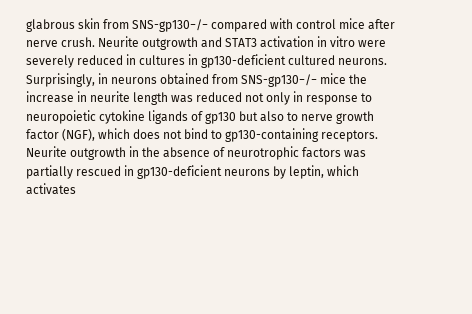glabrous skin from SNS-gp130−/− compared with control mice after nerve crush. Neurite outgrowth and STAT3 activation in vitro were severely reduced in cultures in gp130-deficient cultured neurons. Surprisingly, in neurons obtained from SNS-gp130−/− mice the increase in neurite length was reduced not only in response to neuropoietic cytokine ligands of gp130 but also to nerve growth factor (NGF), which does not bind to gp130-containing receptors. Neurite outgrowth in the absence of neurotrophic factors was partially rescued in gp130-deficient neurons by leptin, which activates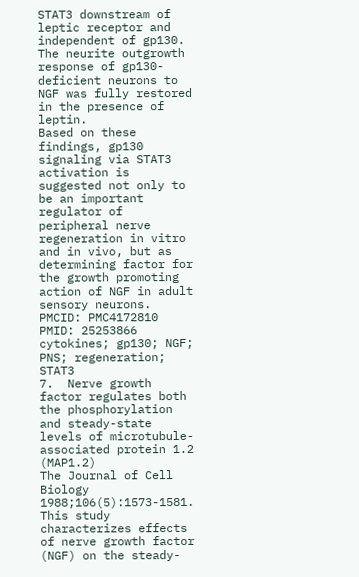STAT3 downstream of leptic receptor and independent of gp130. The neurite outgrowth response of gp130-deficient neurons to NGF was fully restored in the presence of leptin.
Based on these findings, gp130 signaling via STAT3 activation is suggested not only to be an important regulator of peripheral nerve regeneration in vitro and in vivo, but as determining factor for the growth promoting action of NGF in adult sensory neurons.
PMCID: PMC4172810  PMID: 25253866
cytokines; gp130; NGF; PNS; regeneration; STAT3
7.  Nerve growth factor regulates both the phosphorylation and steady-state levels of microtubule-associated protein 1.2 (MAP1.2)
The Journal of Cell Biology  1988;106(5):1573-1581.
This study characterizes effects of nerve growth factor (NGF) on the steady-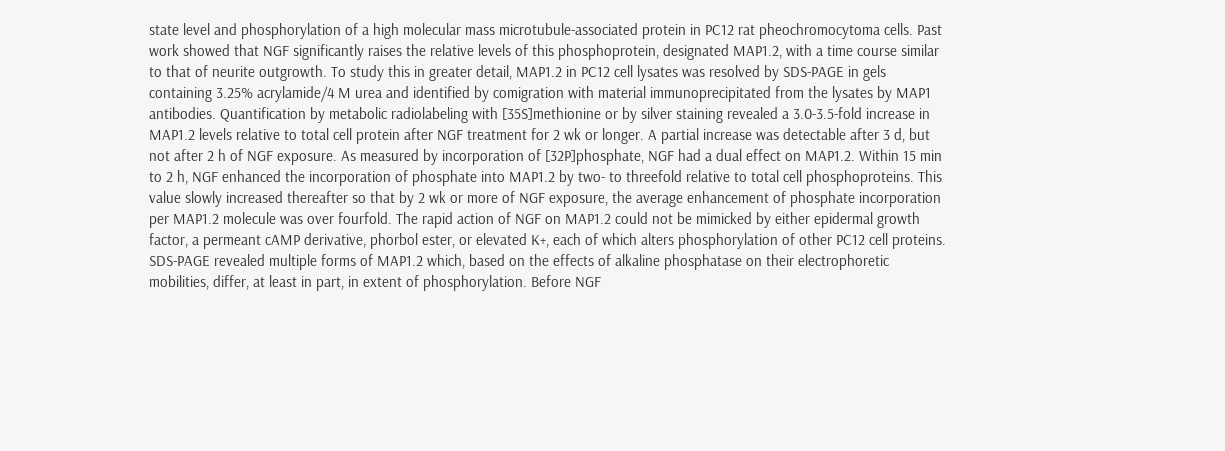state level and phosphorylation of a high molecular mass microtubule-associated protein in PC12 rat pheochromocytoma cells. Past work showed that NGF significantly raises the relative levels of this phosphoprotein, designated MAP1.2, with a time course similar to that of neurite outgrowth. To study this in greater detail, MAP1.2 in PC12 cell lysates was resolved by SDS-PAGE in gels containing 3.25% acrylamide/4 M urea and identified by comigration with material immunoprecipitated from the lysates by MAP1 antibodies. Quantification by metabolic radiolabeling with [35S]methionine or by silver staining revealed a 3.0-3.5-fold increase in MAP1.2 levels relative to total cell protein after NGF treatment for 2 wk or longer. A partial increase was detectable after 3 d, but not after 2 h of NGF exposure. As measured by incorporation of [32P]phosphate, NGF had a dual effect on MAP1.2. Within 15 min to 2 h, NGF enhanced the incorporation of phosphate into MAP1.2 by two- to threefold relative to total cell phosphoproteins. This value slowly increased thereafter so that by 2 wk or more of NGF exposure, the average enhancement of phosphate incorporation per MAP1.2 molecule was over fourfold. The rapid action of NGF on MAP1.2 could not be mimicked by either epidermal growth factor, a permeant cAMP derivative, phorbol ester, or elevated K+, each of which alters phosphorylation of other PC12 cell proteins. SDS-PAGE revealed multiple forms of MAP1.2 which, based on the effects of alkaline phosphatase on their electrophoretic mobilities, differ, at least in part, in extent of phosphorylation. Before NGF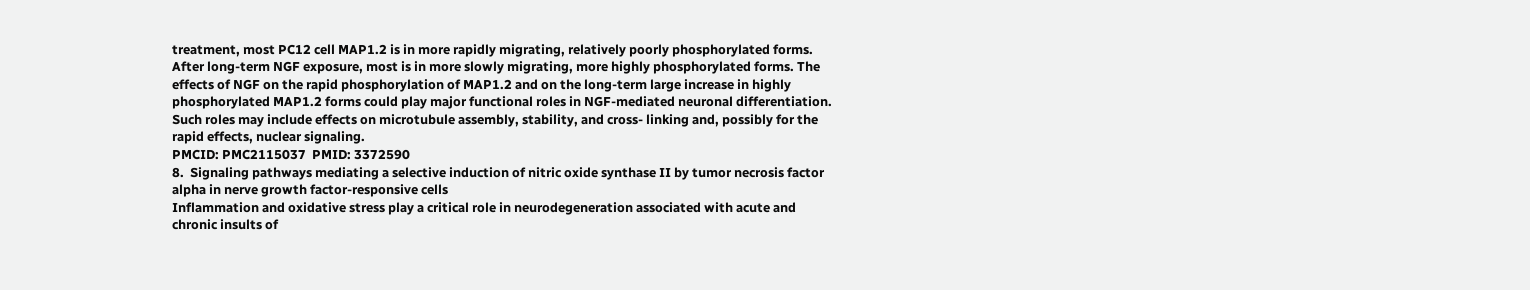treatment, most PC12 cell MAP1.2 is in more rapidly migrating, relatively poorly phosphorylated forms. After long-term NGF exposure, most is in more slowly migrating, more highly phosphorylated forms. The effects of NGF on the rapid phosphorylation of MAP1.2 and on the long-term large increase in highly phosphorylated MAP1.2 forms could play major functional roles in NGF-mediated neuronal differentiation. Such roles may include effects on microtubule assembly, stability, and cross- linking and, possibly for the rapid effects, nuclear signaling.
PMCID: PMC2115037  PMID: 3372590
8.  Signaling pathways mediating a selective induction of nitric oxide synthase II by tumor necrosis factor alpha in nerve growth factor-responsive cells
Inflammation and oxidative stress play a critical role in neurodegeneration associated with acute and chronic insults of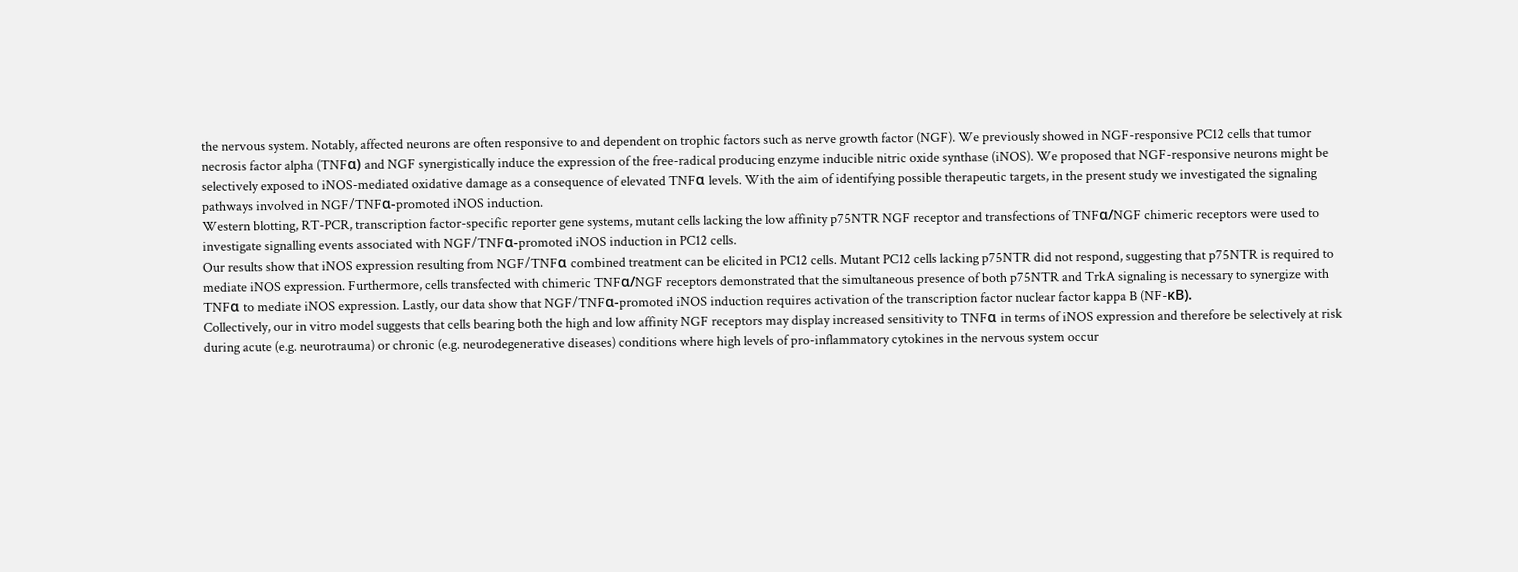the nervous system. Notably, affected neurons are often responsive to and dependent on trophic factors such as nerve growth factor (NGF). We previously showed in NGF-responsive PC12 cells that tumor necrosis factor alpha (TNFα) and NGF synergistically induce the expression of the free-radical producing enzyme inducible nitric oxide synthase (iNOS). We proposed that NGF-responsive neurons might be selectively exposed to iNOS-mediated oxidative damage as a consequence of elevated TNFα levels. With the aim of identifying possible therapeutic targets, in the present study we investigated the signaling pathways involved in NGF/TNFα-promoted iNOS induction.
Western blotting, RT-PCR, transcription factor-specific reporter gene systems, mutant cells lacking the low affinity p75NTR NGF receptor and transfections of TNFα/NGF chimeric receptors were used to investigate signalling events associated with NGF/TNFα-promoted iNOS induction in PC12 cells.
Our results show that iNOS expression resulting from NGF/TNFα combined treatment can be elicited in PC12 cells. Mutant PC12 cells lacking p75NTR did not respond, suggesting that p75NTR is required to mediate iNOS expression. Furthermore, cells transfected with chimeric TNFα/NGF receptors demonstrated that the simultaneous presence of both p75NTR and TrkA signaling is necessary to synergize with TNFα to mediate iNOS expression. Lastly, our data show that NGF/TNFα-promoted iNOS induction requires activation of the transcription factor nuclear factor kappa B (NF-κB).
Collectively, our in vitro model suggests that cells bearing both the high and low affinity NGF receptors may display increased sensitivity to TNFα in terms of iNOS expression and therefore be selectively at risk during acute (e.g. neurotrauma) or chronic (e.g. neurodegenerative diseases) conditions where high levels of pro-inflammatory cytokines in the nervous system occur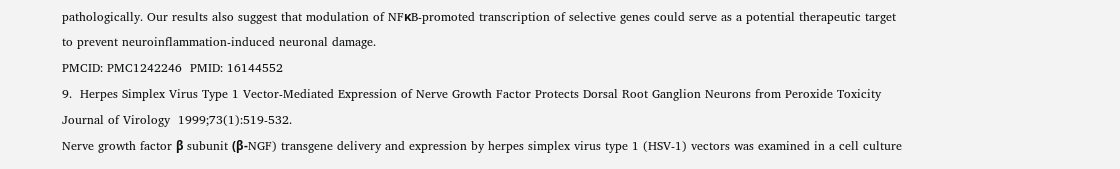pathologically. Our results also suggest that modulation of NFκB-promoted transcription of selective genes could serve as a potential therapeutic target to prevent neuroinflammation-induced neuronal damage.
PMCID: PMC1242246  PMID: 16144552
9.  Herpes Simplex Virus Type 1 Vector-Mediated Expression of Nerve Growth Factor Protects Dorsal Root Ganglion Neurons from Peroxide Toxicity
Journal of Virology  1999;73(1):519-532.
Nerve growth factor β subunit (β-NGF) transgene delivery and expression by herpes simplex virus type 1 (HSV-1) vectors was examined in a cell culture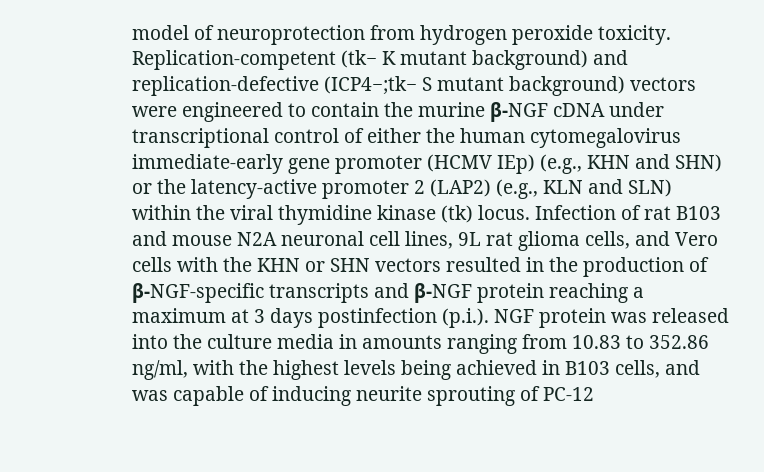model of neuroprotection from hydrogen peroxide toxicity. Replication-competent (tk− K mutant background) and replication-defective (ICP4−;tk− S mutant background) vectors were engineered to contain the murine β-NGF cDNA under transcriptional control of either the human cytomegalovirus immediate-early gene promoter (HCMV IEp) (e.g., KHN and SHN) or the latency-active promoter 2 (LAP2) (e.g., KLN and SLN) within the viral thymidine kinase (tk) locus. Infection of rat B103 and mouse N2A neuronal cell lines, 9L rat glioma cells, and Vero cells with the KHN or SHN vectors resulted in the production of β-NGF-specific transcripts and β-NGF protein reaching a maximum at 3 days postinfection (p.i.). NGF protein was released into the culture media in amounts ranging from 10.83 to 352.86 ng/ml, with the highest levels being achieved in B103 cells, and was capable of inducing neurite sprouting of PC-12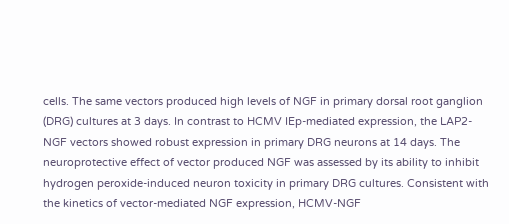cells. The same vectors produced high levels of NGF in primary dorsal root ganglion (DRG) cultures at 3 days. In contrast to HCMV IEp-mediated expression, the LAP2-NGF vectors showed robust expression in primary DRG neurons at 14 days. The neuroprotective effect of vector produced NGF was assessed by its ability to inhibit hydrogen peroxide-induced neuron toxicity in primary DRG cultures. Consistent with the kinetics of vector-mediated NGF expression, HCMV-NGF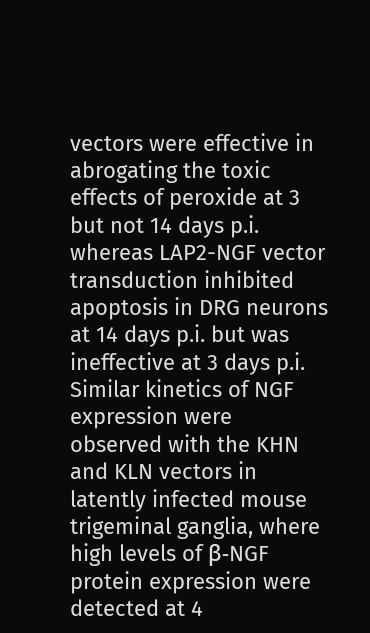vectors were effective in abrogating the toxic effects of peroxide at 3 but not 14 days p.i. whereas LAP2-NGF vector transduction inhibited apoptosis in DRG neurons at 14 days p.i. but was ineffective at 3 days p.i. Similar kinetics of NGF expression were observed with the KHN and KLN vectors in latently infected mouse trigeminal ganglia, where high levels of β-NGF protein expression were detected at 4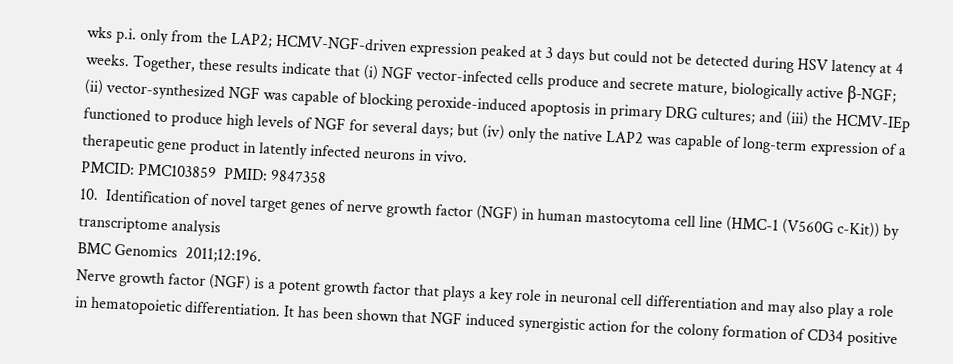wks p.i. only from the LAP2; HCMV-NGF-driven expression peaked at 3 days but could not be detected during HSV latency at 4 weeks. Together, these results indicate that (i) NGF vector-infected cells produce and secrete mature, biologically active β-NGF; (ii) vector-synthesized NGF was capable of blocking peroxide-induced apoptosis in primary DRG cultures; and (iii) the HCMV-IEp functioned to produce high levels of NGF for several days; but (iv) only the native LAP2 was capable of long-term expression of a therapeutic gene product in latently infected neurons in vivo.
PMCID: PMC103859  PMID: 9847358
10.  Identification of novel target genes of nerve growth factor (NGF) in human mastocytoma cell line (HMC-1 (V560G c-Kit)) by transcriptome analysis
BMC Genomics  2011;12:196.
Nerve growth factor (NGF) is a potent growth factor that plays a key role in neuronal cell differentiation and may also play a role in hematopoietic differentiation. It has been shown that NGF induced synergistic action for the colony formation of CD34 positive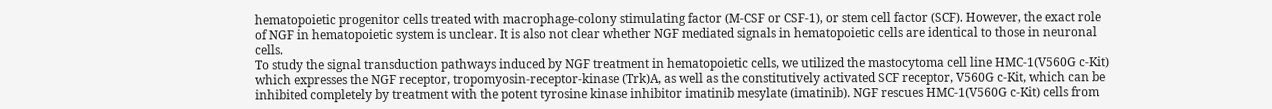hematopoietic progenitor cells treated with macrophage-colony stimulating factor (M-CSF or CSF-1), or stem cell factor (SCF). However, the exact role of NGF in hematopoietic system is unclear. It is also not clear whether NGF mediated signals in hematopoietic cells are identical to those in neuronal cells.
To study the signal transduction pathways induced by NGF treatment in hematopoietic cells, we utilized the mastocytoma cell line HMC-1(V560G c-Kit) which expresses the NGF receptor, tropomyosin-receptor-kinase (Trk)A, as well as the constitutively activated SCF receptor, V560G c-Kit, which can be inhibited completely by treatment with the potent tyrosine kinase inhibitor imatinib mesylate (imatinib). NGF rescues HMC-1(V560G c-Kit) cells from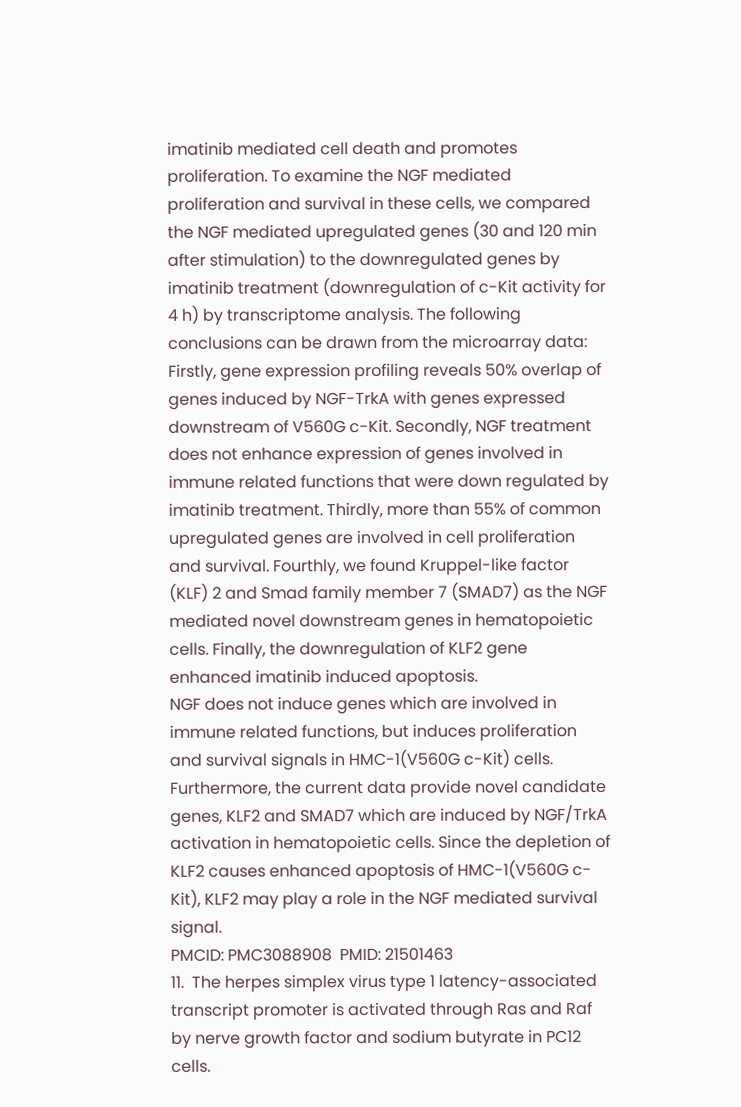imatinib mediated cell death and promotes proliferation. To examine the NGF mediated proliferation and survival in these cells, we compared the NGF mediated upregulated genes (30 and 120 min after stimulation) to the downregulated genes by imatinib treatment (downregulation of c-Kit activity for 4 h) by transcriptome analysis. The following conclusions can be drawn from the microarray data: Firstly, gene expression profiling reveals 50% overlap of genes induced by NGF-TrkA with genes expressed downstream of V560G c-Kit. Secondly, NGF treatment does not enhance expression of genes involved in immune related functions that were down regulated by imatinib treatment. Thirdly, more than 55% of common upregulated genes are involved in cell proliferation and survival. Fourthly, we found Kruppel-like factor (KLF) 2 and Smad family member 7 (SMAD7) as the NGF mediated novel downstream genes in hematopoietic cells. Finally, the downregulation of KLF2 gene enhanced imatinib induced apoptosis.
NGF does not induce genes which are involved in immune related functions, but induces proliferation and survival signals in HMC-1(V560G c-Kit) cells. Furthermore, the current data provide novel candidate genes, KLF2 and SMAD7 which are induced by NGF/TrkA activation in hematopoietic cells. Since the depletion of KLF2 causes enhanced apoptosis of HMC-1(V560G c-Kit), KLF2 may play a role in the NGF mediated survival signal.
PMCID: PMC3088908  PMID: 21501463
11.  The herpes simplex virus type 1 latency-associated transcript promoter is activated through Ras and Raf by nerve growth factor and sodium butyrate in PC12 cells.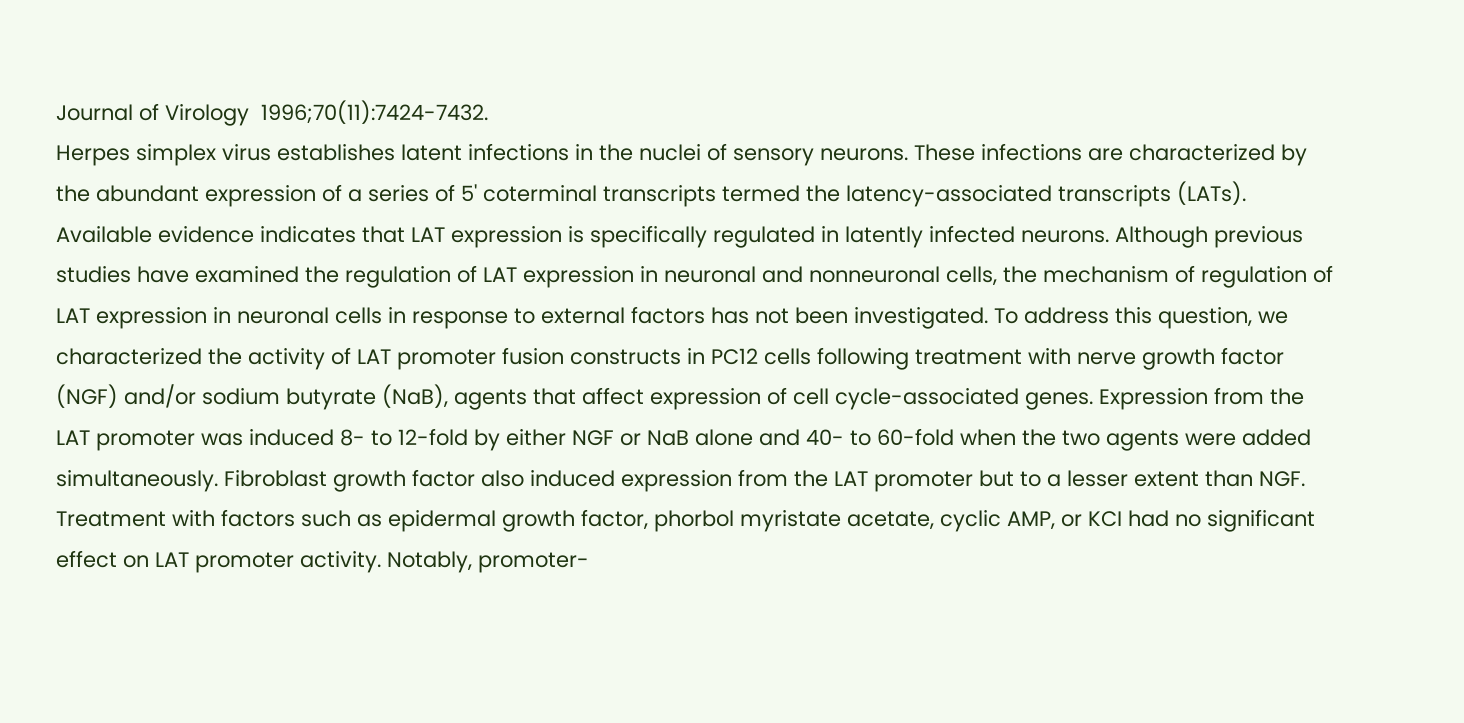Journal of Virology  1996;70(11):7424-7432.
Herpes simplex virus establishes latent infections in the nuclei of sensory neurons. These infections are characterized by the abundant expression of a series of 5' coterminal transcripts termed the latency-associated transcripts (LATs). Available evidence indicates that LAT expression is specifically regulated in latently infected neurons. Although previous studies have examined the regulation of LAT expression in neuronal and nonneuronal cells, the mechanism of regulation of LAT expression in neuronal cells in response to external factors has not been investigated. To address this question, we characterized the activity of LAT promoter fusion constructs in PC12 cells following treatment with nerve growth factor (NGF) and/or sodium butyrate (NaB), agents that affect expression of cell cycle-associated genes. Expression from the LAT promoter was induced 8- to 12-fold by either NGF or NaB alone and 40- to 60-fold when the two agents were added simultaneously. Fibroblast growth factor also induced expression from the LAT promoter but to a lesser extent than NGF. Treatment with factors such as epidermal growth factor, phorbol myristate acetate, cyclic AMP, or KCI had no significant effect on LAT promoter activity. Notably, promoter-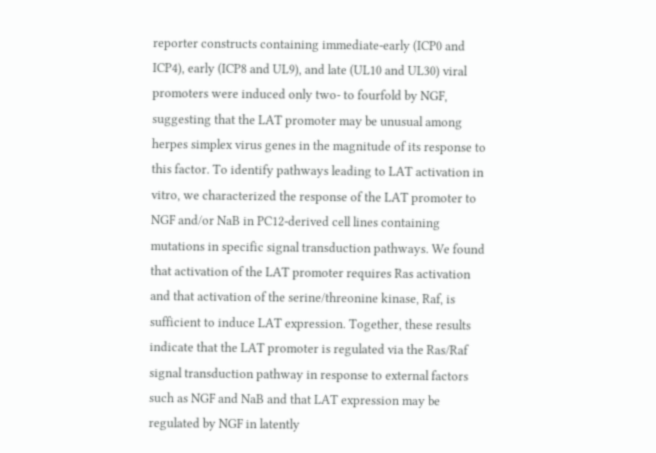reporter constructs containing immediate-early (ICP0 and ICP4), early (ICP8 and UL9), and late (UL10 and UL30) viral promoters were induced only two- to fourfold by NGF, suggesting that the LAT promoter may be unusual among herpes simplex virus genes in the magnitude of its response to this factor. To identify pathways leading to LAT activation in vitro, we characterized the response of the LAT promoter to NGF and/or NaB in PC12-derived cell lines containing mutations in specific signal transduction pathways. We found that activation of the LAT promoter requires Ras activation and that activation of the serine/threonine kinase, Raf, is sufficient to induce LAT expression. Together, these results indicate that the LAT promoter is regulated via the Ras/Raf signal transduction pathway in response to external factors such as NGF and NaB and that LAT expression may be regulated by NGF in latently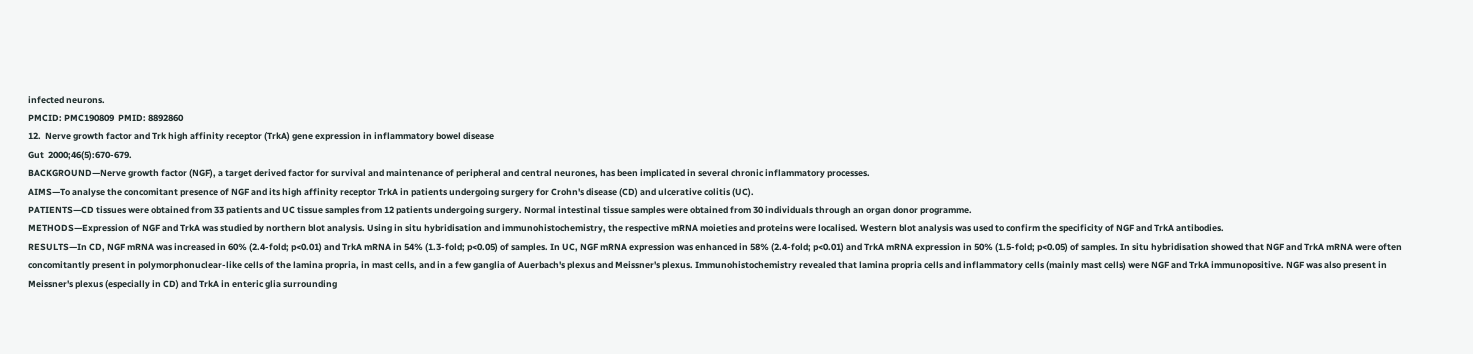infected neurons.
PMCID: PMC190809  PMID: 8892860
12.  Nerve growth factor and Trk high affinity receptor (TrkA) gene expression in inflammatory bowel disease
Gut  2000;46(5):670-679.
BACKGROUND—Nerve growth factor (NGF), a target derived factor for survival and maintenance of peripheral and central neurones, has been implicated in several chronic inflammatory processes.
AIMS—To analyse the concomitant presence of NGF and its high affinity receptor TrkA in patients undergoing surgery for Crohn's disease (CD) and ulcerative colitis (UC).
PATIENTS—CD tissues were obtained from 33 patients and UC tissue samples from 12 patients undergoing surgery. Normal intestinal tissue samples were obtained from 30 individuals through an organ donor programme.
METHODS—Expression of NGF and TrkA was studied by northern blot analysis. Using in situ hybridisation and immunohistochemistry, the respective mRNA moieties and proteins were localised. Western blot analysis was used to confirm the specificity of NGF and TrkA antibodies.
RESULTS—In CD, NGF mRNA was increased in 60% (2.4-fold; p<0.01) and TrkA mRNA in 54% (1.3-fold; p<0.05) of samples. In UC, NGF mRNA expression was enhanced in 58% (2.4-fold; p<0.01) and TrkA mRNA expression in 50% (1.5-fold; p<0.05) of samples. In situ hybridisation showed that NGF and TrkA mRNA were often concomitantly present in polymorphonuclear-like cells of the lamina propria, in mast cells, and in a few ganglia of Auerbach's plexus and Meissner's plexus. Immunohistochemistry revealed that lamina propria cells and inflammatory cells (mainly mast cells) were NGF and TrkA immunopositive. NGF was also present in Meissner's plexus (especially in CD) and TrkA in enteric glia surrounding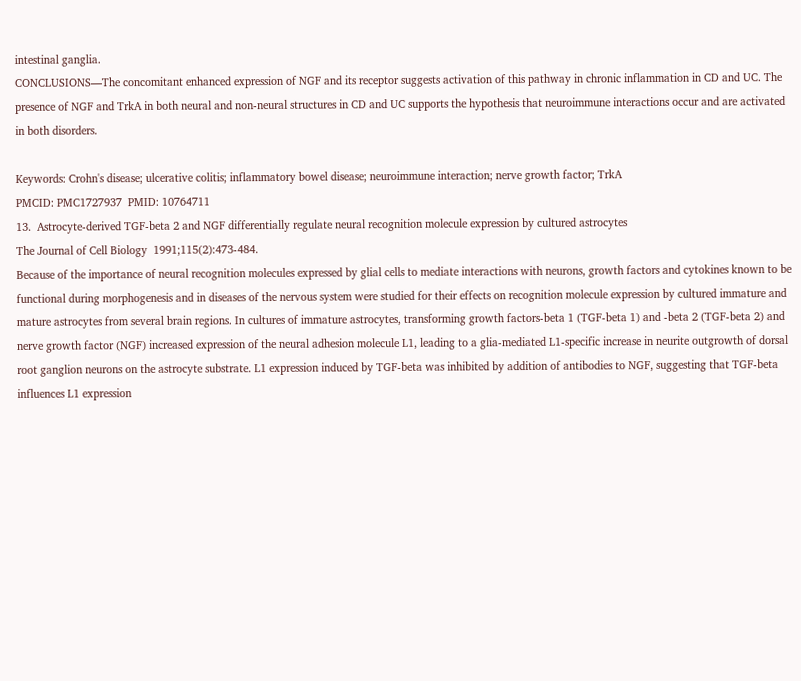intestinal ganglia.
CONCLUSIONS—The concomitant enhanced expression of NGF and its receptor suggests activation of this pathway in chronic inflammation in CD and UC. The presence of NGF and TrkA in both neural and non-neural structures in CD and UC supports the hypothesis that neuroimmune interactions occur and are activated in both disorders.

Keywords: Crohn's disease; ulcerative colitis; inflammatory bowel disease; neuroimmune interaction; nerve growth factor; TrkA
PMCID: PMC1727937  PMID: 10764711
13.  Astrocyte-derived TGF-beta 2 and NGF differentially regulate neural recognition molecule expression by cultured astrocytes
The Journal of Cell Biology  1991;115(2):473-484.
Because of the importance of neural recognition molecules expressed by glial cells to mediate interactions with neurons, growth factors and cytokines known to be functional during morphogenesis and in diseases of the nervous system were studied for their effects on recognition molecule expression by cultured immature and mature astrocytes from several brain regions. In cultures of immature astrocytes, transforming growth factors-beta 1 (TGF-beta 1) and -beta 2 (TGF-beta 2) and nerve growth factor (NGF) increased expression of the neural adhesion molecule L1, leading to a glia-mediated L1-specific increase in neurite outgrowth of dorsal root ganglion neurons on the astrocyte substrate. L1 expression induced by TGF-beta was inhibited by addition of antibodies to NGF, suggesting that TGF-beta influences L1 expression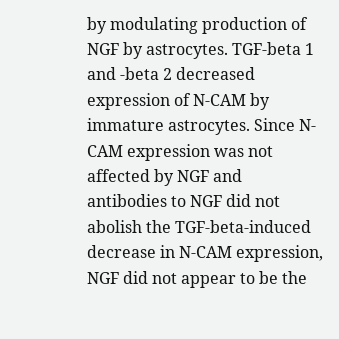by modulating production of NGF by astrocytes. TGF-beta 1 and -beta 2 decreased expression of N-CAM by immature astrocytes. Since N-CAM expression was not affected by NGF and antibodies to NGF did not abolish the TGF-beta-induced decrease in N-CAM expression, NGF did not appear to be the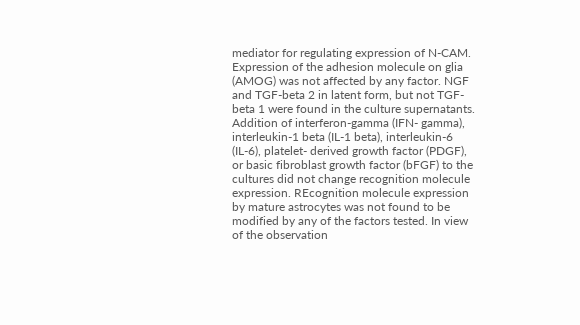mediator for regulating expression of N-CAM. Expression of the adhesion molecule on glia (AMOG) was not affected by any factor. NGF and TGF-beta 2 in latent form, but not TGF-beta 1 were found in the culture supernatants. Addition of interferon-gamma (IFN- gamma), interleukin-1 beta (IL-1 beta), interleukin-6 (IL-6), platelet- derived growth factor (PDGF), or basic fibroblast growth factor (bFGF) to the cultures did not change recognition molecule expression. REcognition molecule expression by mature astrocytes was not found to be modified by any of the factors tested. In view of the observation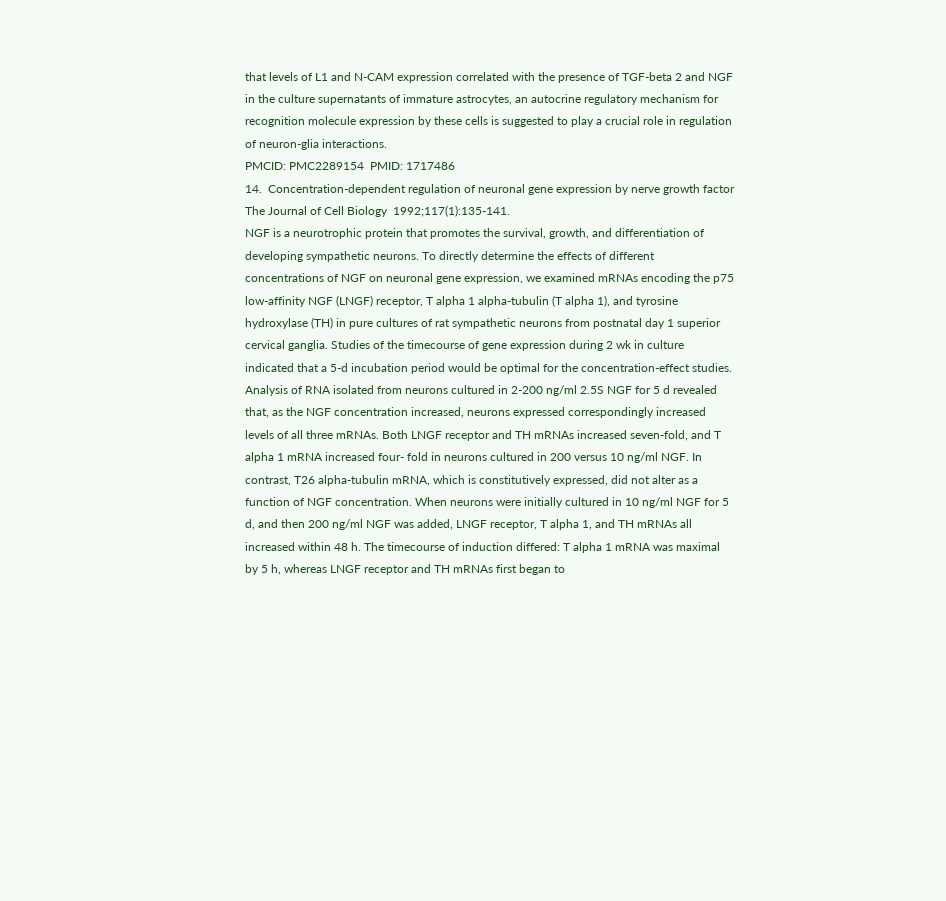that levels of L1 and N-CAM expression correlated with the presence of TGF-beta 2 and NGF in the culture supernatants of immature astrocytes, an autocrine regulatory mechanism for recognition molecule expression by these cells is suggested to play a crucial role in regulation of neuron-glia interactions.
PMCID: PMC2289154  PMID: 1717486
14.  Concentration-dependent regulation of neuronal gene expression by nerve growth factor
The Journal of Cell Biology  1992;117(1):135-141.
NGF is a neurotrophic protein that promotes the survival, growth, and differentiation of developing sympathetic neurons. To directly determine the effects of different concentrations of NGF on neuronal gene expression, we examined mRNAs encoding the p75 low-affinity NGF (LNGF) receptor, T alpha 1 alpha-tubulin (T alpha 1), and tyrosine hydroxylase (TH) in pure cultures of rat sympathetic neurons from postnatal day 1 superior cervical ganglia. Studies of the timecourse of gene expression during 2 wk in culture indicated that a 5-d incubation period would be optimal for the concentration-effect studies. Analysis of RNA isolated from neurons cultured in 2-200 ng/ml 2.5S NGF for 5 d revealed that, as the NGF concentration increased, neurons expressed correspondingly increased levels of all three mRNAs. Both LNGF receptor and TH mRNAs increased seven-fold, and T alpha 1 mRNA increased four- fold in neurons cultured in 200 versus 10 ng/ml NGF. In contrast, T26 alpha-tubulin mRNA, which is constitutively expressed, did not alter as a function of NGF concentration. When neurons were initially cultured in 10 ng/ml NGF for 5 d, and then 200 ng/ml NGF was added, LNGF receptor, T alpha 1, and TH mRNAs all increased within 48 h. The timecourse of induction differed: T alpha 1 mRNA was maximal by 5 h, whereas LNGF receptor and TH mRNAs first began to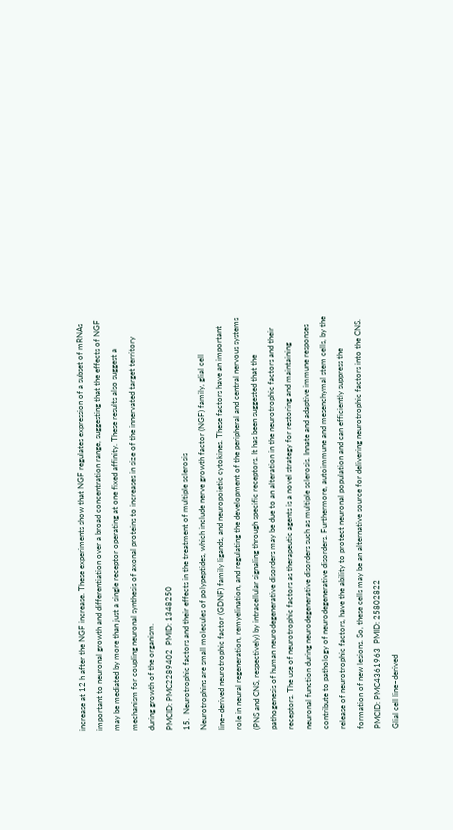increase at 12 h after the NGF increase. These experiments show that NGF regulates expression of a subset of mRNAs important to neuronal growth and differentiation over a broad concentration range, suggesting that the effects of NGF may be mediated by more than just a single receptor operating at one fixed affinity. These results also suggest a mechanism for coupling neuronal synthesis of axonal proteins to increases in size of the innervated target territory during growth of the organism.
PMCID: PMC2289402  PMID: 1348250
15.  Neurotrophic factors and their effects in the treatment of multiple sclerosis
Neurotrophins are small molecules of polypeptides, which include nerve growth factor (NGF) family, glial cell line–derived neurotrophic factor (GDNF) family ligands, and neuropoietic cytokines. These factors have an important role in neural regeneration, remyelination, and regulating the development of the peripheral and central nervous systems (PNS and CNS, respectively) by intracellular signaling through specific receptors. It has been suggested that the pathogenesis of human neurodegenerative disorders may be due to an alteration in the neurotrophic factors and their receptors. The use of neurotrophic factors as therapeutic agents is a novel strategy for restoring and maintaining neuronal function during neurodegenerative disorders such as multiple sclerosis. Innate and adaptive immune responses contribute to pathology of neurodegenerative disorders. Furthermore, autoimmune and mesenchymal stem cells, by the release of neurotrophic factors, have the ability to protect neuronal population and can efficiently suppress the formation of new lesions. So, these cells may be an alternative source for delivering neurotrophic factors into the CNS.
PMCID: PMC4361963  PMID: 25802822
Glial cell line–derived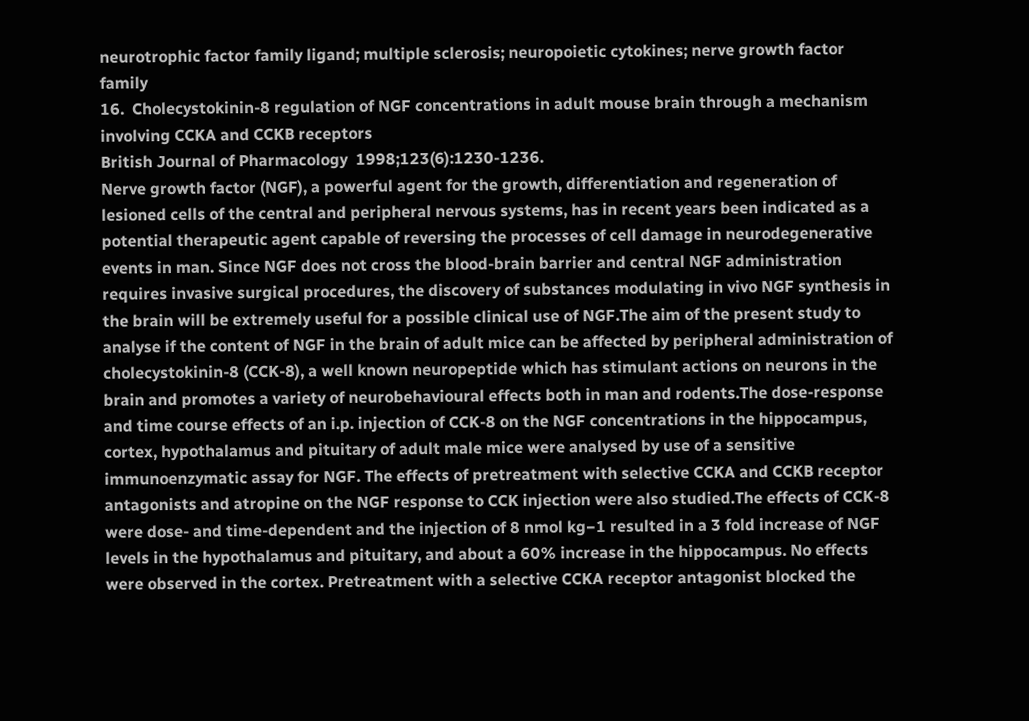neurotrophic factor family ligand; multiple sclerosis; neuropoietic cytokines; nerve growth factor family
16.  Cholecystokinin-8 regulation of NGF concentrations in adult mouse brain through a mechanism involving CCKA and CCKB receptors
British Journal of Pharmacology  1998;123(6):1230-1236.
Nerve growth factor (NGF), a powerful agent for the growth, differentiation and regeneration of lesioned cells of the central and peripheral nervous systems, has in recent years been indicated as a potential therapeutic agent capable of reversing the processes of cell damage in neurodegenerative events in man. Since NGF does not cross the blood-brain barrier and central NGF administration requires invasive surgical procedures, the discovery of substances modulating in vivo NGF synthesis in the brain will be extremely useful for a possible clinical use of NGF.The aim of the present study to analyse if the content of NGF in the brain of adult mice can be affected by peripheral administration of cholecystokinin-8 (CCK-8), a well known neuropeptide which has stimulant actions on neurons in the brain and promotes a variety of neurobehavioural effects both in man and rodents.The dose-response and time course effects of an i.p. injection of CCK-8 on the NGF concentrations in the hippocampus, cortex, hypothalamus and pituitary of adult male mice were analysed by use of a sensitive immunoenzymatic assay for NGF. The effects of pretreatment with selective CCKA and CCKB receptor antagonists and atropine on the NGF response to CCK injection were also studied.The effects of CCK-8 were dose- and time-dependent and the injection of 8 nmol kg−1 resulted in a 3 fold increase of NGF levels in the hypothalamus and pituitary, and about a 60% increase in the hippocampus. No effects were observed in the cortex. Pretreatment with a selective CCKA receptor antagonist blocked the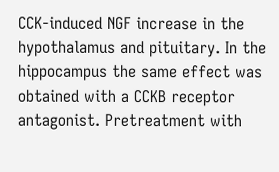CCK-induced NGF increase in the hypothalamus and pituitary. In the hippocampus the same effect was obtained with a CCKB receptor antagonist. Pretreatment with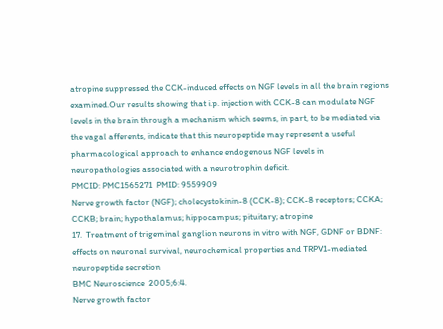atropine suppressed the CCK-induced effects on NGF levels in all the brain regions examined.Our results showing that i.p. injection with CCK-8 can modulate NGF levels in the brain through a mechanism which seems, in part, to be mediated via the vagal afferents, indicate that this neuropeptide may represent a useful pharmacological approach to enhance endogenous NGF levels in neuropathologies associated with a neurotrophin deficit.
PMCID: PMC1565271  PMID: 9559909
Nerve growth factor (NGF); cholecystokinin-8 (CCK-8); CCK-8 receptors; CCKA; CCKB; brain; hypothalamus; hippocampus; pituitary; atropine
17.  Treatment of trigeminal ganglion neurons in vitro with NGF, GDNF or BDNF: effects on neuronal survival, neurochemical properties and TRPV1-mediated neuropeptide secretion
BMC Neuroscience  2005;6:4.
Nerve growth factor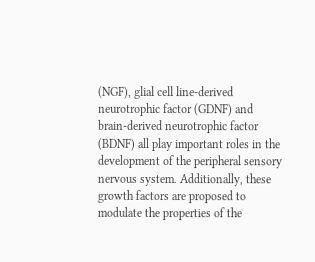(NGF), glial cell line-derived neurotrophic factor (GDNF) and brain-derived neurotrophic factor (BDNF) all play important roles in the development of the peripheral sensory nervous system. Additionally, these growth factors are proposed to modulate the properties of the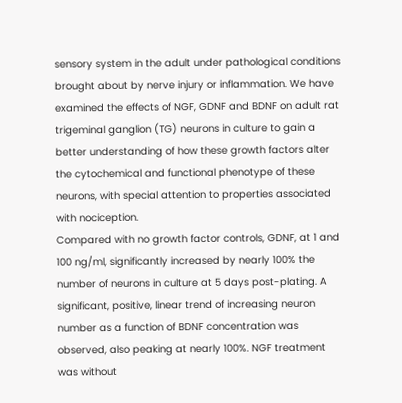sensory system in the adult under pathological conditions brought about by nerve injury or inflammation. We have examined the effects of NGF, GDNF and BDNF on adult rat trigeminal ganglion (TG) neurons in culture to gain a better understanding of how these growth factors alter the cytochemical and functional phenotype of these neurons, with special attention to properties associated with nociception.
Compared with no growth factor controls, GDNF, at 1 and 100 ng/ml, significantly increased by nearly 100% the number of neurons in culture at 5 days post-plating. A significant, positive, linear trend of increasing neuron number as a function of BDNF concentration was observed, also peaking at nearly 100%. NGF treatment was without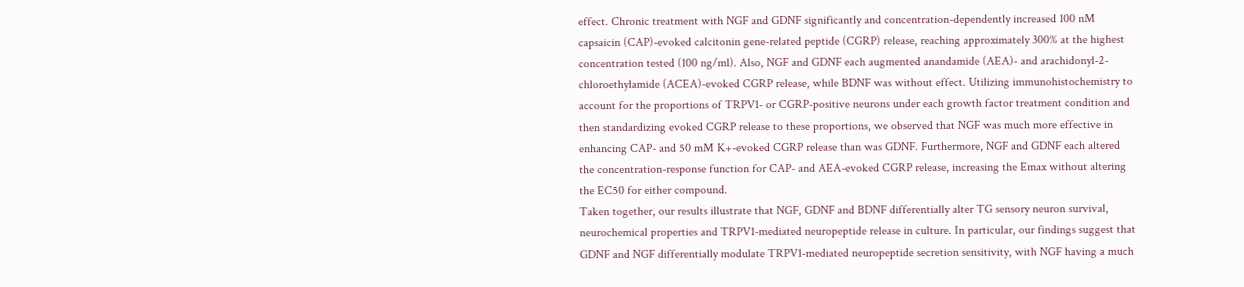effect. Chronic treatment with NGF and GDNF significantly and concentration-dependently increased 100 nM capsaicin (CAP)-evoked calcitonin gene-related peptide (CGRP) release, reaching approximately 300% at the highest concentration tested (100 ng/ml). Also, NGF and GDNF each augmented anandamide (AEA)- and arachidonyl-2-chloroethylamide (ACEA)-evoked CGRP release, while BDNF was without effect. Utilizing immunohistochemistry to account for the proportions of TRPV1- or CGRP-positive neurons under each growth factor treatment condition and then standardizing evoked CGRP release to these proportions, we observed that NGF was much more effective in enhancing CAP- and 50 mM K+-evoked CGRP release than was GDNF. Furthermore, NGF and GDNF each altered the concentration-response function for CAP- and AEA-evoked CGRP release, increasing the Emax without altering the EC50 for either compound.
Taken together, our results illustrate that NGF, GDNF and BDNF differentially alter TG sensory neuron survival, neurochemical properties and TRPV1-mediated neuropeptide release in culture. In particular, our findings suggest that GDNF and NGF differentially modulate TRPV1-mediated neuropeptide secretion sensitivity, with NGF having a much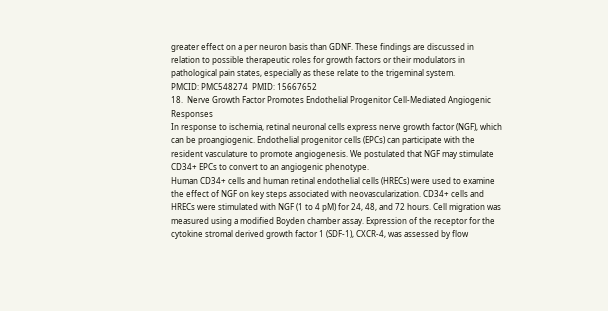greater effect on a per neuron basis than GDNF. These findings are discussed in relation to possible therapeutic roles for growth factors or their modulators in pathological pain states, especially as these relate to the trigeminal system.
PMCID: PMC548274  PMID: 15667652
18.  Nerve Growth Factor Promotes Endothelial Progenitor Cell-Mediated Angiogenic Responses
In response to ischemia, retinal neuronal cells express nerve growth factor (NGF), which can be proangiogenic. Endothelial progenitor cells (EPCs) can participate with the resident vasculature to promote angiogenesis. We postulated that NGF may stimulate CD34+ EPCs to convert to an angiogenic phenotype.
Human CD34+ cells and human retinal endothelial cells (HRECs) were used to examine the effect of NGF on key steps associated with neovascularization. CD34+ cells and HRECs were stimulated with NGF (1 to 4 pM) for 24, 48, and 72 hours. Cell migration was measured using a modified Boyden chamber assay. Expression of the receptor for the cytokine stromal derived growth factor 1 (SDF-1), CXCR-4, was assessed by flow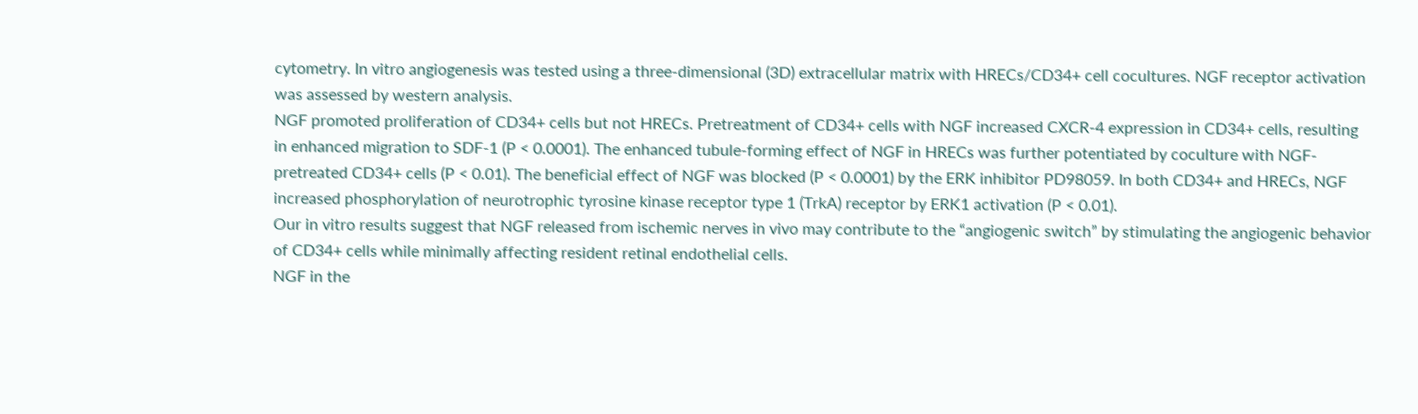cytometry. In vitro angiogenesis was tested using a three-dimensional (3D) extracellular matrix with HRECs/CD34+ cell cocultures. NGF receptor activation was assessed by western analysis.
NGF promoted proliferation of CD34+ cells but not HRECs. Pretreatment of CD34+ cells with NGF increased CXCR-4 expression in CD34+ cells, resulting in enhanced migration to SDF-1 (P < 0.0001). The enhanced tubule-forming effect of NGF in HRECs was further potentiated by coculture with NGF-pretreated CD34+ cells (P < 0.01). The beneficial effect of NGF was blocked (P < 0.0001) by the ERK inhibitor PD98059. In both CD34+ and HRECs, NGF increased phosphorylation of neurotrophic tyrosine kinase receptor type 1 (TrkA) receptor by ERK1 activation (P < 0.01).
Our in vitro results suggest that NGF released from ischemic nerves in vivo may contribute to the “angiogenic switch” by stimulating the angiogenic behavior of CD34+ cells while minimally affecting resident retinal endothelial cells.
NGF in the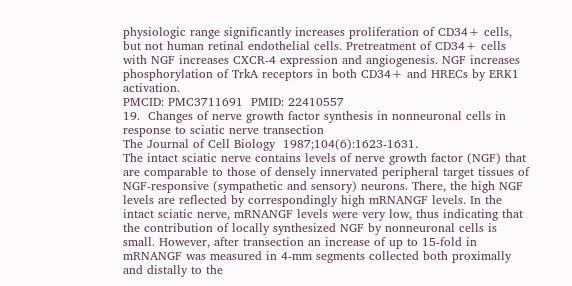physiologic range significantly increases proliferation of CD34+ cells, but not human retinal endothelial cells. Pretreatment of CD34+ cells with NGF increases CXCR-4 expression and angiogenesis. NGF increases phosphorylation of TrkA receptors in both CD34+ and HRECs by ERK1 activation.
PMCID: PMC3711691  PMID: 22410557
19.  Changes of nerve growth factor synthesis in nonneuronal cells in response to sciatic nerve transection
The Journal of Cell Biology  1987;104(6):1623-1631.
The intact sciatic nerve contains levels of nerve growth factor (NGF) that are comparable to those of densely innervated peripheral target tissues of NGF-responsive (sympathetic and sensory) neurons. There, the high NGF levels are reflected by correspondingly high mRNANGF levels. In the intact sciatic nerve, mRNANGF levels were very low, thus indicating that the contribution of locally synthesized NGF by nonneuronal cells is small. However, after transection an increase of up to 15-fold in mRNANGF was measured in 4-mm segments collected both proximally and distally to the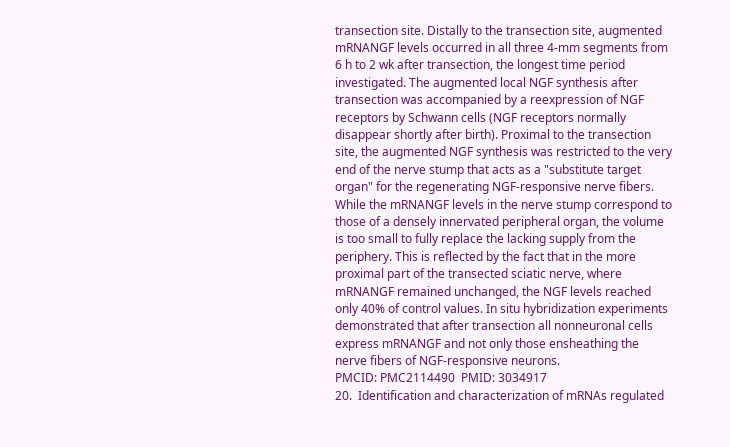transection site. Distally to the transection site, augmented mRNANGF levels occurred in all three 4-mm segments from 6 h to 2 wk after transection, the longest time period investigated. The augmented local NGF synthesis after transection was accompanied by a reexpression of NGF receptors by Schwann cells (NGF receptors normally disappear shortly after birth). Proximal to the transection site, the augmented NGF synthesis was restricted to the very end of the nerve stump that acts as a "substitute target organ" for the regenerating NGF-responsive nerve fibers. While the mRNANGF levels in the nerve stump correspond to those of a densely innervated peripheral organ, the volume is too small to fully replace the lacking supply from the periphery. This is reflected by the fact that in the more proximal part of the transected sciatic nerve, where mRNANGF remained unchanged, the NGF levels reached only 40% of control values. In situ hybridization experiments demonstrated that after transection all nonneuronal cells express mRNANGF and not only those ensheathing the nerve fibers of NGF-responsive neurons.
PMCID: PMC2114490  PMID: 3034917
20.  Identification and characterization of mRNAs regulated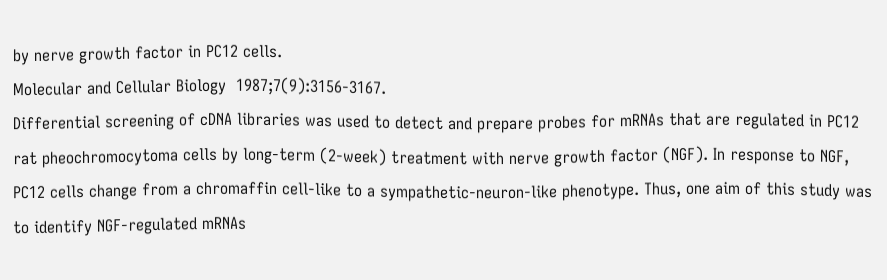by nerve growth factor in PC12 cells.
Molecular and Cellular Biology  1987;7(9):3156-3167.
Differential screening of cDNA libraries was used to detect and prepare probes for mRNAs that are regulated in PC12 rat pheochromocytoma cells by long-term (2-week) treatment with nerve growth factor (NGF). In response to NGF, PC12 cells change from a chromaffin cell-like to a sympathetic-neuron-like phenotype. Thus, one aim of this study was to identify NGF-regulated mRNAs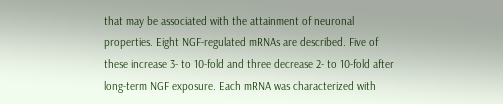that may be associated with the attainment of neuronal properties. Eight NGF-regulated mRNAs are described. Five of these increase 3- to 10-fold and three decrease 2- to 10-fold after long-term NGF exposure. Each mRNA was characterized with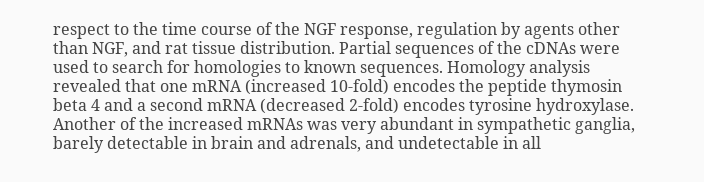respect to the time course of the NGF response, regulation by agents other than NGF, and rat tissue distribution. Partial sequences of the cDNAs were used to search for homologies to known sequences. Homology analysis revealed that one mRNA (increased 10-fold) encodes the peptide thymosin beta 4 and a second mRNA (decreased 2-fold) encodes tyrosine hydroxylase. Another of the increased mRNAs was very abundant in sympathetic ganglia, barely detectable in brain and adrenals, and undetectable in all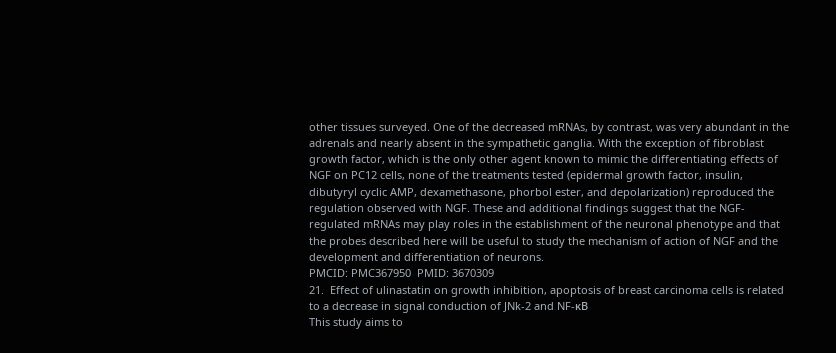other tissues surveyed. One of the decreased mRNAs, by contrast, was very abundant in the adrenals and nearly absent in the sympathetic ganglia. With the exception of fibroblast growth factor, which is the only other agent known to mimic the differentiating effects of NGF on PC12 cells, none of the treatments tested (epidermal growth factor, insulin, dibutyryl cyclic AMP, dexamethasone, phorbol ester, and depolarization) reproduced the regulation observed with NGF. These and additional findings suggest that the NGF-regulated mRNAs may play roles in the establishment of the neuronal phenotype and that the probes described here will be useful to study the mechanism of action of NGF and the development and differentiation of neurons.
PMCID: PMC367950  PMID: 3670309
21.  Effect of ulinastatin on growth inhibition, apoptosis of breast carcinoma cells is related to a decrease in signal conduction of JNk-2 and NF-κB
This study aims to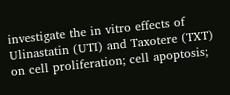investigate the in vitro effects of Ulinastatin (UTI) and Taxotere (TXT) on cell proliferation; cell apoptosis;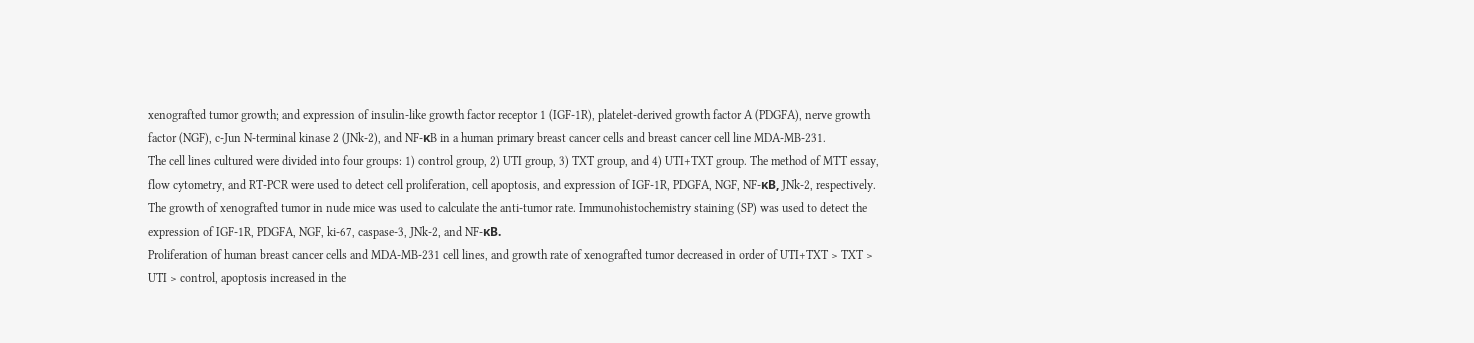xenografted tumor growth; and expression of insulin-like growth factor receptor 1 (IGF-1R), platelet-derived growth factor A (PDGFA), nerve growth factor (NGF), c-Jun N-terminal kinase 2 (JNk-2), and NF-κB in a human primary breast cancer cells and breast cancer cell line MDA-MB-231.
The cell lines cultured were divided into four groups: 1) control group, 2) UTI group, 3) TXT group, and 4) UTI+TXT group. The method of MTT essay, flow cytometry, and RT-PCR were used to detect cell proliferation, cell apoptosis, and expression of IGF-1R, PDGFA, NGF, NF-κB, JNk-2, respectively. The growth of xenografted tumor in nude mice was used to calculate the anti-tumor rate. Immunohistochemistry staining (SP) was used to detect the expression of IGF-1R, PDGFA, NGF, ki-67, caspase-3, JNk-2, and NF-κB.
Proliferation of human breast cancer cells and MDA-MB-231 cell lines, and growth rate of xenografted tumor decreased in order of UTI+TXT > TXT > UTI > control, apoptosis increased in the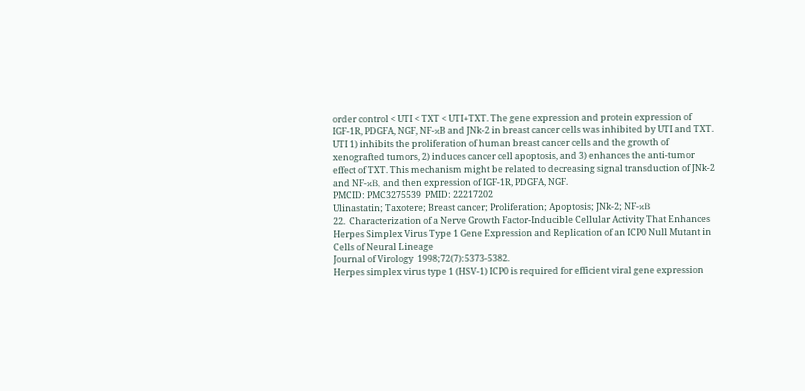order control < UTI < TXT < UTI+TXT. The gene expression and protein expression of IGF-1R, PDGFA, NGF, NF-κB and JNk-2 in breast cancer cells was inhibited by UTI and TXT.
UTI 1) inhibits the proliferation of human breast cancer cells and the growth of xenografted tumors, 2) induces cancer cell apoptosis, and 3) enhances the anti-tumor effect of TXT. This mechanism might be related to decreasing signal transduction of JNk-2 and NF-κB, and then expression of IGF-1R, PDGFA, NGF.
PMCID: PMC3275539  PMID: 22217202
Ulinastatin; Taxotere; Breast cancer; Proliferation; Apoptosis; JNk-2; NF-κB
22.  Characterization of a Nerve Growth Factor-Inducible Cellular Activity That Enhances Herpes Simplex Virus Type 1 Gene Expression and Replication of an ICP0 Null Mutant in Cells of Neural Lineage
Journal of Virology  1998;72(7):5373-5382.
Herpes simplex virus type 1 (HSV-1) ICP0 is required for efficient viral gene expression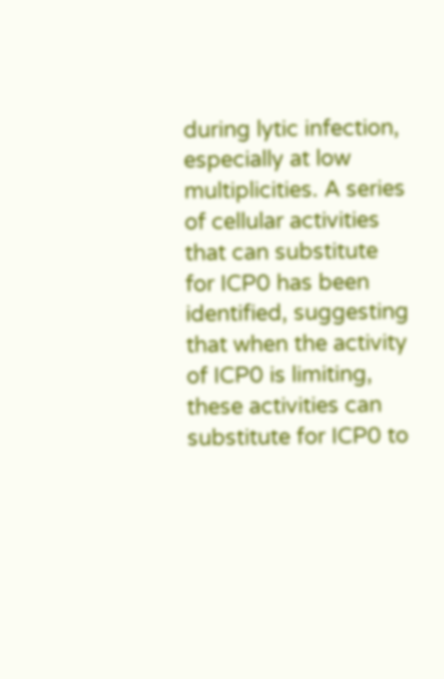during lytic infection, especially at low multiplicities. A series of cellular activities that can substitute for ICP0 has been identified, suggesting that when the activity of ICP0 is limiting, these activities can substitute for ICP0 to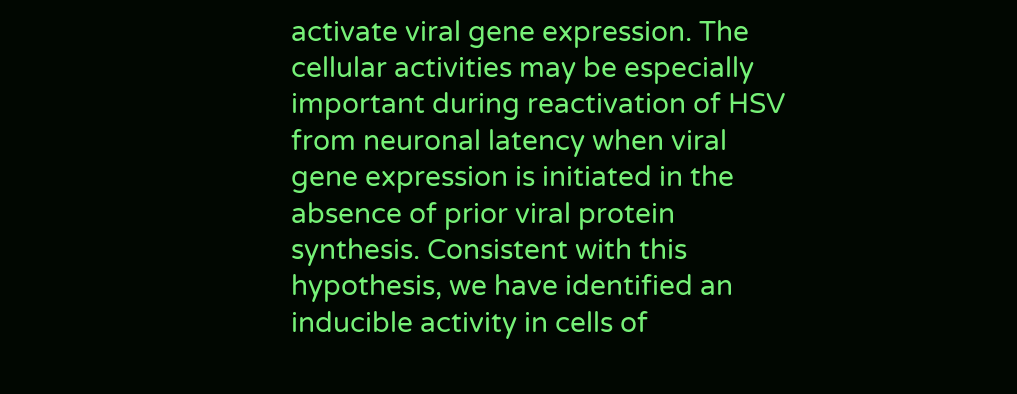activate viral gene expression. The cellular activities may be especially important during reactivation of HSV from neuronal latency when viral gene expression is initiated in the absence of prior viral protein synthesis. Consistent with this hypothesis, we have identified an inducible activity in cells of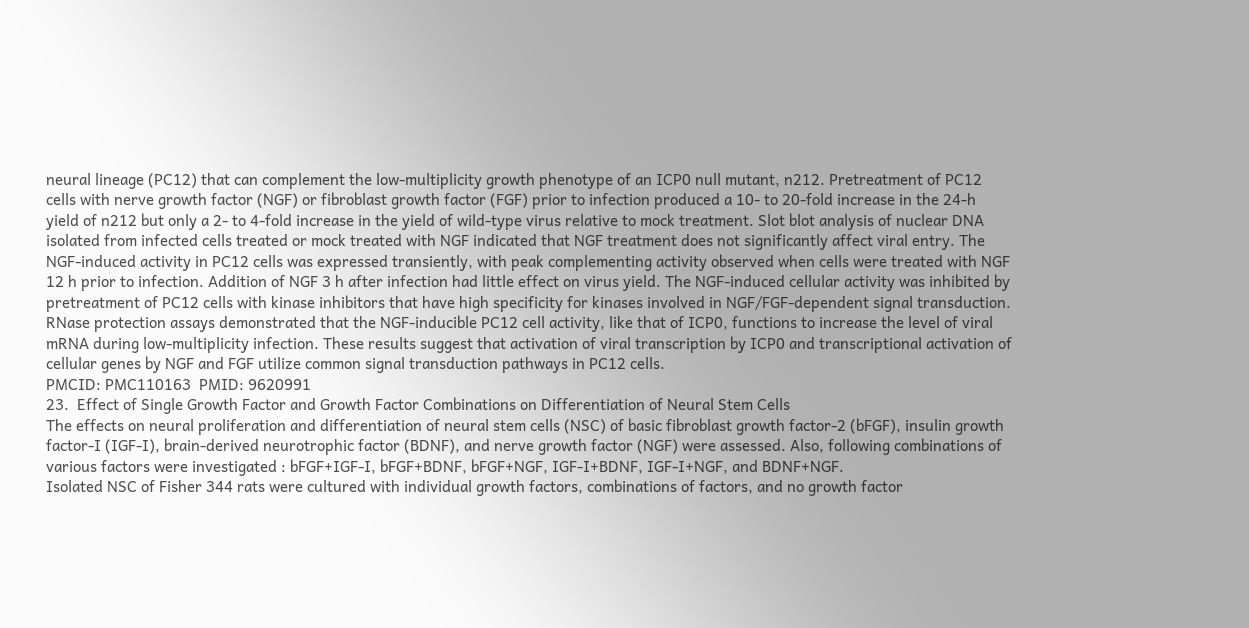neural lineage (PC12) that can complement the low-multiplicity growth phenotype of an ICP0 null mutant, n212. Pretreatment of PC12 cells with nerve growth factor (NGF) or fibroblast growth factor (FGF) prior to infection produced a 10- to 20-fold increase in the 24-h yield of n212 but only a 2- to 4-fold increase in the yield of wild-type virus relative to mock treatment. Slot blot analysis of nuclear DNA isolated from infected cells treated or mock treated with NGF indicated that NGF treatment does not significantly affect viral entry. The NGF-induced activity in PC12 cells was expressed transiently, with peak complementing activity observed when cells were treated with NGF 12 h prior to infection. Addition of NGF 3 h after infection had little effect on virus yield. The NGF-induced cellular activity was inhibited by pretreatment of PC12 cells with kinase inhibitors that have high specificity for kinases involved in NGF/FGF-dependent signal transduction. RNase protection assays demonstrated that the NGF-inducible PC12 cell activity, like that of ICP0, functions to increase the level of viral mRNA during low-multiplicity infection. These results suggest that activation of viral transcription by ICP0 and transcriptional activation of cellular genes by NGF and FGF utilize common signal transduction pathways in PC12 cells.
PMCID: PMC110163  PMID: 9620991
23.  Effect of Single Growth Factor and Growth Factor Combinations on Differentiation of Neural Stem Cells
The effects on neural proliferation and differentiation of neural stem cells (NSC) of basic fibroblast growth factor-2 (bFGF), insulin growth factor-I (IGF-I), brain-derived neurotrophic factor (BDNF), and nerve growth factor (NGF) were assessed. Also, following combinations of various factors were investigated : bFGF+IGF-I, bFGF+BDNF, bFGF+NGF, IGF-I+BDNF, IGF-I+NGF, and BDNF+NGF.
Isolated NSC of Fisher 344 rats were cultured with individual growth factors, combinations of factors, and no growth factor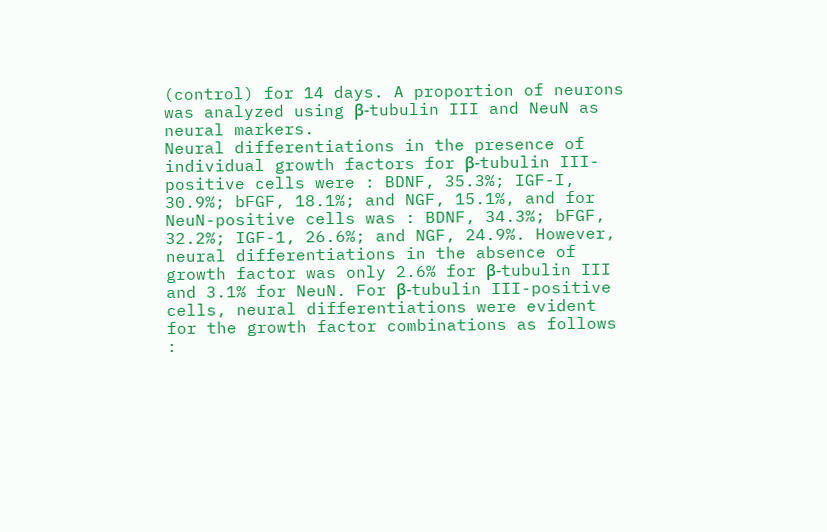(control) for 14 days. A proportion of neurons was analyzed using β-tubulin III and NeuN as neural markers.
Neural differentiations in the presence of individual growth factors for β-tubulin III-positive cells were : BDNF, 35.3%; IGF-I, 30.9%; bFGF, 18.1%; and NGF, 15.1%, and for NeuN-positive cells was : BDNF, 34.3%; bFGF, 32.2%; IGF-1, 26.6%; and NGF, 24.9%. However, neural differentiations in the absence of growth factor was only 2.6% for β-tubulin III and 3.1% for NeuN. For β-tubulin III-positive cells, neural differentiations were evident for the growth factor combinations as follows :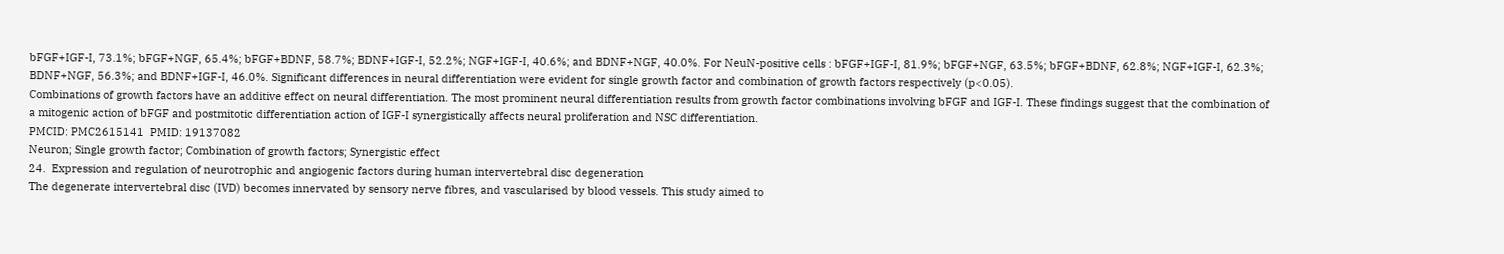bFGF+IGF-I, 73.1%; bFGF+NGF, 65.4%; bFGF+BDNF, 58.7%; BDNF+IGF-I, 52.2%; NGF+IGF-I, 40.6%; and BDNF+NGF, 40.0%. For NeuN-positive cells : bFGF+IGF-I, 81.9%; bFGF+NGF, 63.5%; bFGF+BDNF, 62.8%; NGF+IGF-I, 62.3%; BDNF+NGF, 56.3%; and BDNF+IGF-I, 46.0%. Significant differences in neural differentiation were evident for single growth factor and combination of growth factors respectively (p<0.05).
Combinations of growth factors have an additive effect on neural differentiation. The most prominent neural differentiation results from growth factor combinations involving bFGF and IGF-I. These findings suggest that the combination of a mitogenic action of bFGF and postmitotic differentiation action of IGF-I synergistically affects neural proliferation and NSC differentiation.
PMCID: PMC2615141  PMID: 19137082
Neuron; Single growth factor; Combination of growth factors; Synergistic effect
24.  Expression and regulation of neurotrophic and angiogenic factors during human intervertebral disc degeneration
The degenerate intervertebral disc (IVD) becomes innervated by sensory nerve fibres, and vascularised by blood vessels. This study aimed to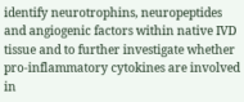identify neurotrophins, neuropeptides and angiogenic factors within native IVD tissue and to further investigate whether pro-inflammatory cytokines are involved in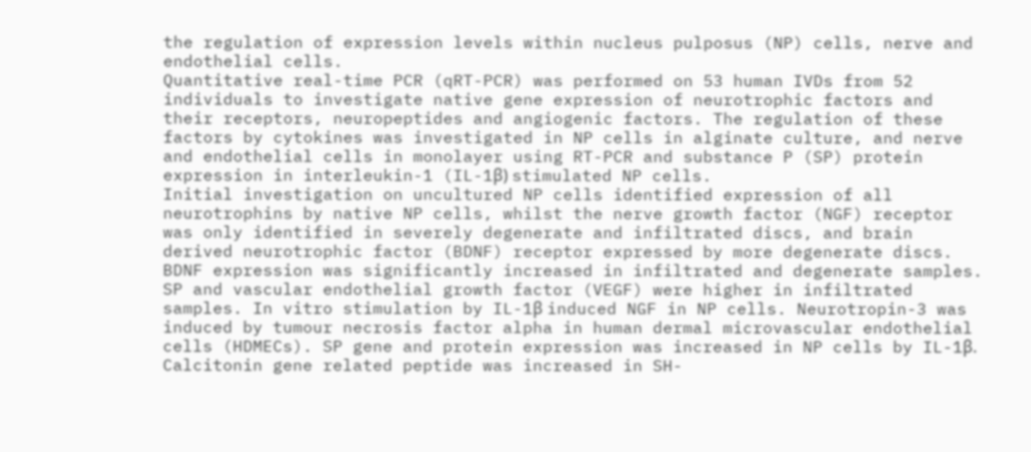the regulation of expression levels within nucleus pulposus (NP) cells, nerve and endothelial cells.
Quantitative real-time PCR (qRT-PCR) was performed on 53 human IVDs from 52 individuals to investigate native gene expression of neurotrophic factors and their receptors, neuropeptides and angiogenic factors. The regulation of these factors by cytokines was investigated in NP cells in alginate culture, and nerve and endothelial cells in monolayer using RT-PCR and substance P (SP) protein expression in interleukin-1 (IL-1β) stimulated NP cells.
Initial investigation on uncultured NP cells identified expression of all neurotrophins by native NP cells, whilst the nerve growth factor (NGF) receptor was only identified in severely degenerate and infiltrated discs, and brain derived neurotrophic factor (BDNF) receptor expressed by more degenerate discs. BDNF expression was significantly increased in infiltrated and degenerate samples. SP and vascular endothelial growth factor (VEGF) were higher in infiltrated samples. In vitro stimulation by IL-1β induced NGF in NP cells. Neurotropin-3 was induced by tumour necrosis factor alpha in human dermal microvascular endothelial cells (HDMECs). SP gene and protein expression was increased in NP cells by IL-1β. Calcitonin gene related peptide was increased in SH-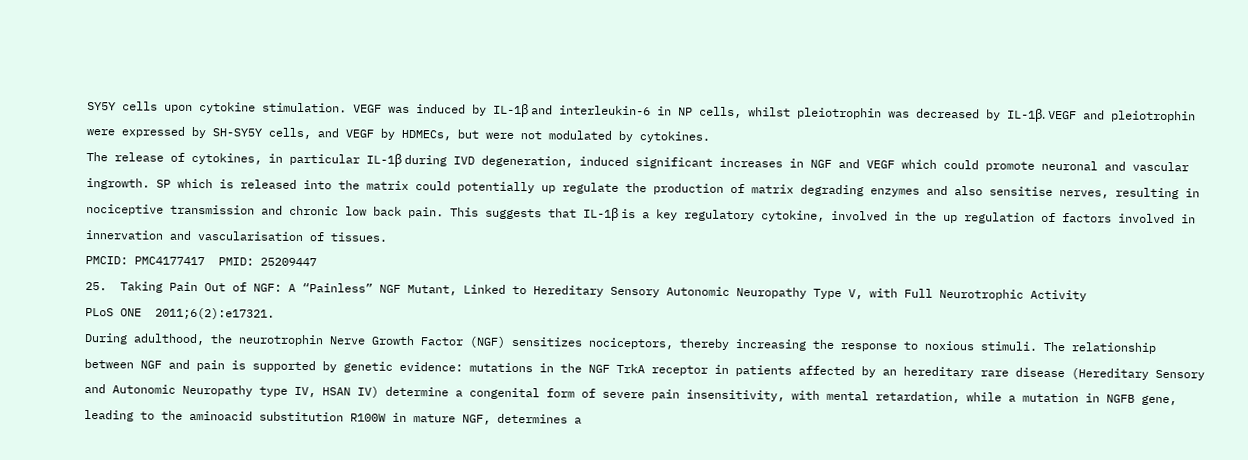SY5Y cells upon cytokine stimulation. VEGF was induced by IL-1β and interleukin-6 in NP cells, whilst pleiotrophin was decreased by IL-1β. VEGF and pleiotrophin were expressed by SH-SY5Y cells, and VEGF by HDMECs, but were not modulated by cytokines.
The release of cytokines, in particular IL-1β during IVD degeneration, induced significant increases in NGF and VEGF which could promote neuronal and vascular ingrowth. SP which is released into the matrix could potentially up regulate the production of matrix degrading enzymes and also sensitise nerves, resulting in nociceptive transmission and chronic low back pain. This suggests that IL-1β is a key regulatory cytokine, involved in the up regulation of factors involved in innervation and vascularisation of tissues.
PMCID: PMC4177417  PMID: 25209447
25.  Taking Pain Out of NGF: A “Painless” NGF Mutant, Linked to Hereditary Sensory Autonomic Neuropathy Type V, with Full Neurotrophic Activity
PLoS ONE  2011;6(2):e17321.
During adulthood, the neurotrophin Nerve Growth Factor (NGF) sensitizes nociceptors, thereby increasing the response to noxious stimuli. The relationship between NGF and pain is supported by genetic evidence: mutations in the NGF TrkA receptor in patients affected by an hereditary rare disease (Hereditary Sensory and Autonomic Neuropathy type IV, HSAN IV) determine a congenital form of severe pain insensitivity, with mental retardation, while a mutation in NGFB gene, leading to the aminoacid substitution R100W in mature NGF, determines a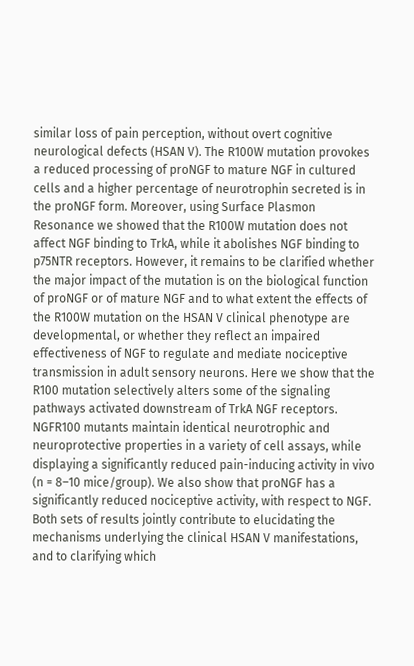similar loss of pain perception, without overt cognitive neurological defects (HSAN V). The R100W mutation provokes a reduced processing of proNGF to mature NGF in cultured cells and a higher percentage of neurotrophin secreted is in the proNGF form. Moreover, using Surface Plasmon Resonance we showed that the R100W mutation does not affect NGF binding to TrkA, while it abolishes NGF binding to p75NTR receptors. However, it remains to be clarified whether the major impact of the mutation is on the biological function of proNGF or of mature NGF and to what extent the effects of the R100W mutation on the HSAN V clinical phenotype are developmental, or whether they reflect an impaired effectiveness of NGF to regulate and mediate nociceptive transmission in adult sensory neurons. Here we show that the R100 mutation selectively alters some of the signaling pathways activated downstream of TrkA NGF receptors. NGFR100 mutants maintain identical neurotrophic and neuroprotective properties in a variety of cell assays, while displaying a significantly reduced pain-inducing activity in vivo (n = 8–10 mice/group). We also show that proNGF has a significantly reduced nociceptive activity, with respect to NGF. Both sets of results jointly contribute to elucidating the mechanisms underlying the clinical HSAN V manifestations, and to clarifying which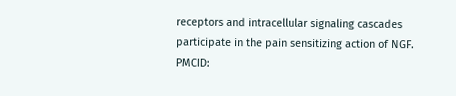receptors and intracellular signaling cascades participate in the pain sensitizing action of NGF.
PMCID: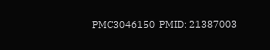PMC3046150  PMID: 21387003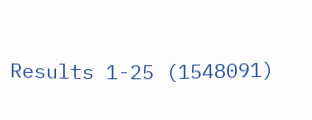Results 1-25 (1548091)